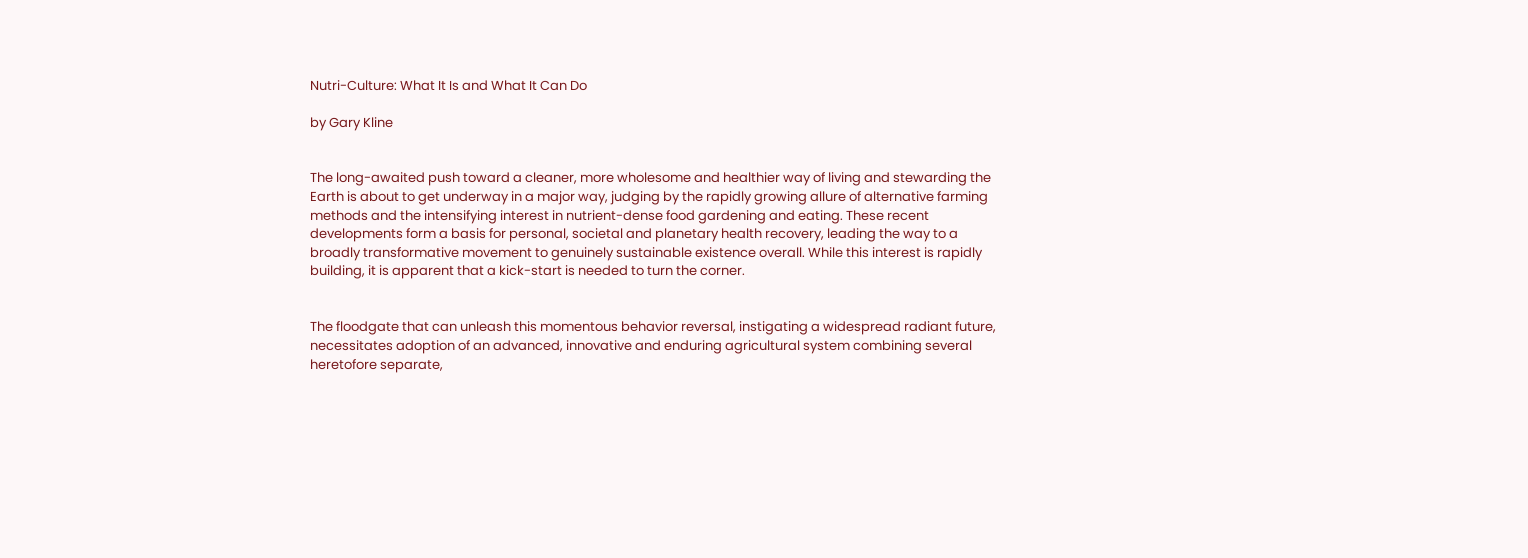Nutri-Culture: What It Is and What It Can Do

by Gary Kline


The long-awaited push toward a cleaner, more wholesome and healthier way of living and stewarding the Earth is about to get underway in a major way, judging by the rapidly growing allure of alternative farming methods and the intensifying interest in nutrient-dense food gardening and eating. These recent developments form a basis for personal, societal and planetary health recovery, leading the way to a broadly transformative movement to genuinely sustainable existence overall. While this interest is rapidly building, it is apparent that a kick-start is needed to turn the corner.


The floodgate that can unleash this momentous behavior reversal, instigating a widespread radiant future, necessitates adoption of an advanced, innovative and enduring agricultural system combining several heretofore separate,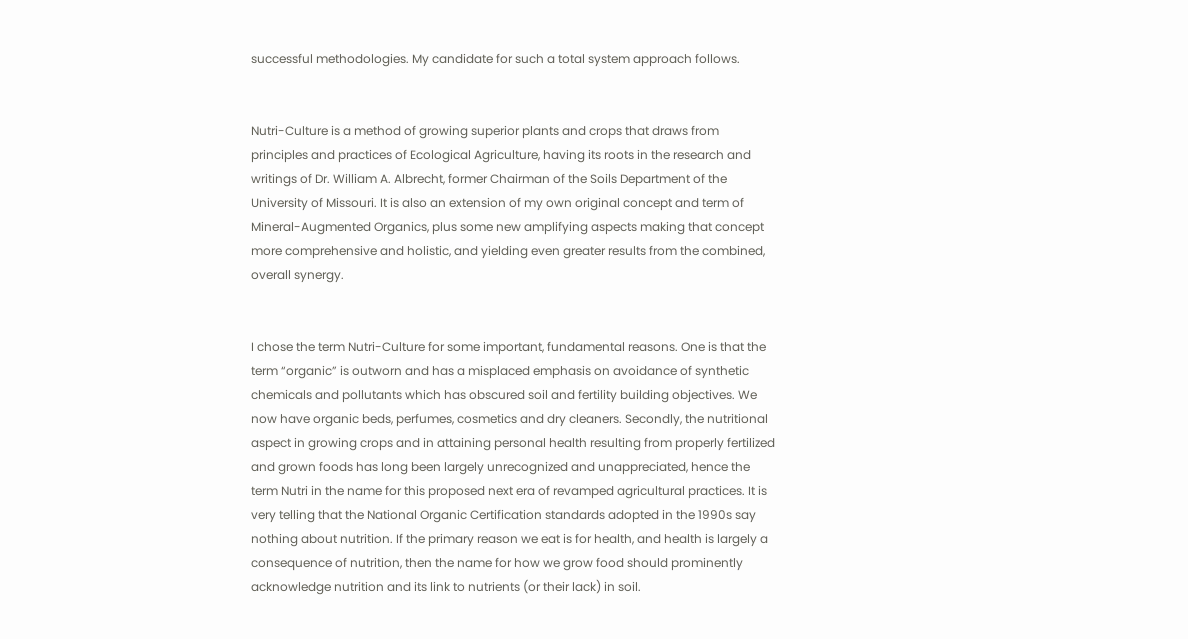successful methodologies. My candidate for such a total system approach follows.


Nutri-Culture is a method of growing superior plants and crops that draws from principles and practices of Ecological Agriculture, having its roots in the research and writings of Dr. William A. Albrecht, former Chairman of the Soils Department of the University of Missouri. It is also an extension of my own original concept and term of Mineral-Augmented Organics, plus some new amplifying aspects making that concept more comprehensive and holistic, and yielding even greater results from the combined, overall synergy.


I chose the term Nutri-Culture for some important, fundamental reasons. One is that the term “organic” is outworn and has a misplaced emphasis on avoidance of synthetic chemicals and pollutants which has obscured soil and fertility building objectives. We now have organic beds, perfumes, cosmetics and dry cleaners. Secondly, the nutritional aspect in growing crops and in attaining personal health resulting from properly fertilized and grown foods has long been largely unrecognized and unappreciated, hence the term Nutri in the name for this proposed next era of revamped agricultural practices. It is very telling that the National Organic Certification standards adopted in the 1990s say nothing about nutrition. If the primary reason we eat is for health, and health is largely a consequence of nutrition, then the name for how we grow food should prominently acknowledge nutrition and its link to nutrients (or their lack) in soil.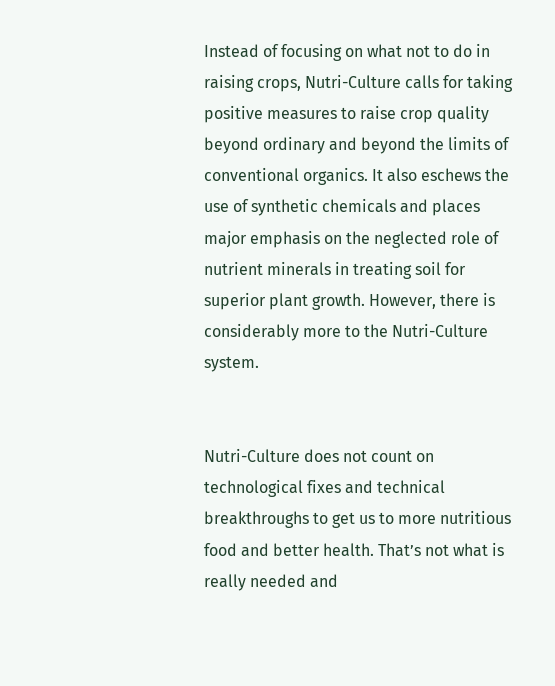Instead of focusing on what not to do in raising crops, Nutri-Culture calls for taking positive measures to raise crop quality beyond ordinary and beyond the limits of conventional organics. It also eschews the use of synthetic chemicals and places major emphasis on the neglected role of nutrient minerals in treating soil for superior plant growth. However, there is considerably more to the Nutri-Culture system.


Nutri-Culture does not count on technological fixes and technical breakthroughs to get us to more nutritious food and better health. That’s not what is really needed and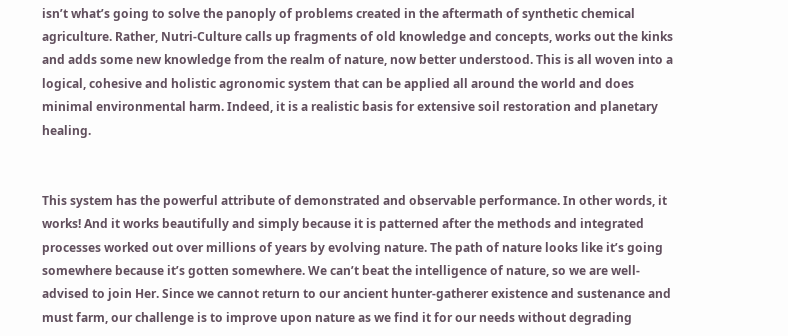isn’t what’s going to solve the panoply of problems created in the aftermath of synthetic chemical agriculture. Rather, Nutri-Culture calls up fragments of old knowledge and concepts, works out the kinks and adds some new knowledge from the realm of nature, now better understood. This is all woven into a logical, cohesive and holistic agronomic system that can be applied all around the world and does minimal environmental harm. Indeed, it is a realistic basis for extensive soil restoration and planetary healing.


This system has the powerful attribute of demonstrated and observable performance. In other words, it works! And it works beautifully and simply because it is patterned after the methods and integrated processes worked out over millions of years by evolving nature. The path of nature looks like it’s going somewhere because it’s gotten somewhere. We can’t beat the intelligence of nature, so we are well-advised to join Her. Since we cannot return to our ancient hunter-gatherer existence and sustenance and must farm, our challenge is to improve upon nature as we find it for our needs without degrading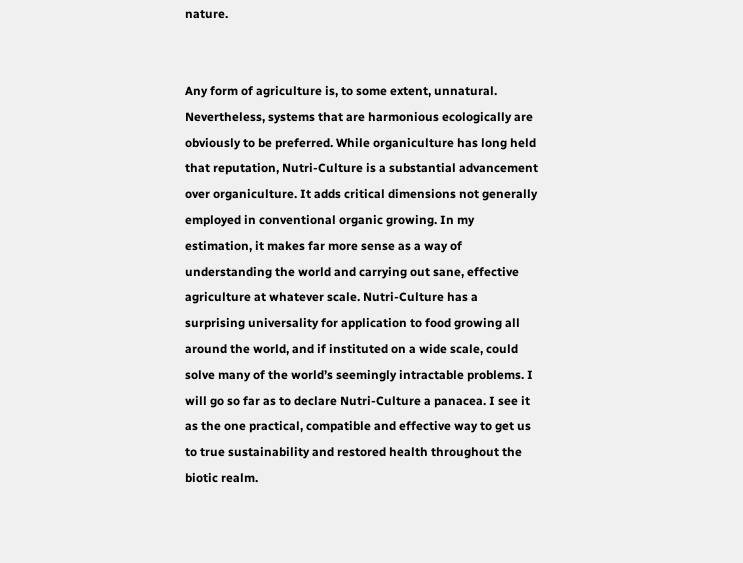nature.


Any form of agriculture is, to some extent, unnatural. Nevertheless, systems that are harmonious ecologically are obviously to be preferred. While organiculture has long held that reputation, Nutri-Culture is a substantial advancement over organiculture. It adds critical dimensions not generally employed in conventional organic growing. In my estimation, it makes far more sense as a way of understanding the world and carrying out sane, effective agriculture at whatever scale. Nutri-Culture has a surprising universality for application to food growing all around the world, and if instituted on a wide scale, could solve many of the world’s seemingly intractable problems. I will go so far as to declare Nutri-Culture a panacea. I see it as the one practical, compatible and effective way to get us to true sustainability and restored health throughout the biotic realm.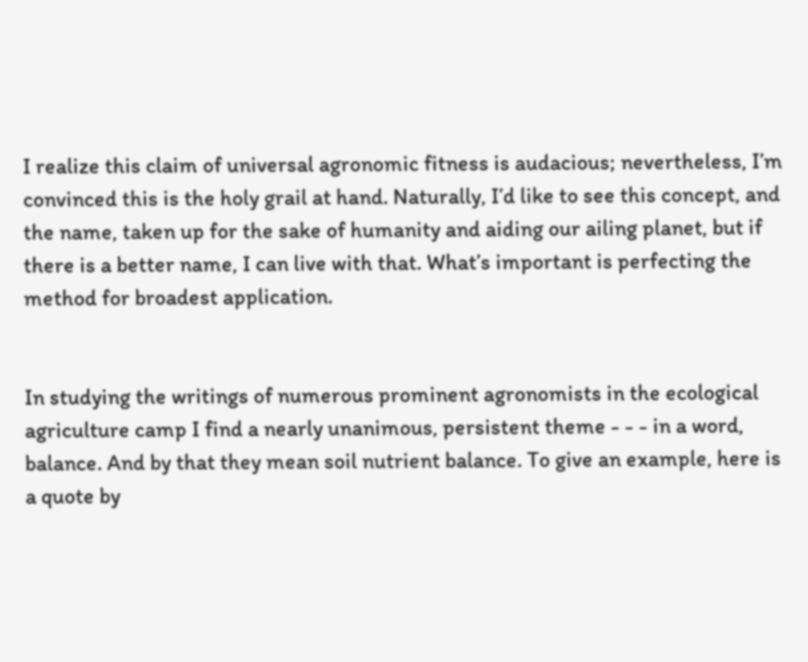I realize this claim of universal agronomic fitness is audacious; nevertheless, I’m convinced this is the holy grail at hand. Naturally, I’d like to see this concept, and the name, taken up for the sake of humanity and aiding our ailing planet, but if there is a better name, I can live with that. What’s important is perfecting the method for broadest application.


In studying the writings of numerous prominent agronomists in the ecological agriculture camp I find a nearly unanimous, persistent theme - - - in a word, balance. And by that they mean soil nutrient balance. To give an example, here is a quote by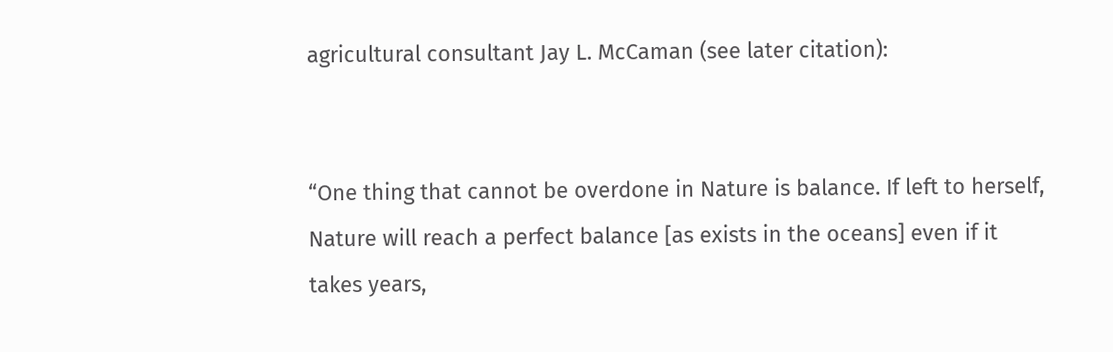agricultural consultant Jay L. McCaman (see later citation):


“One thing that cannot be overdone in Nature is balance. If left to herself, Nature will reach a perfect balance [as exists in the oceans] even if it takes years,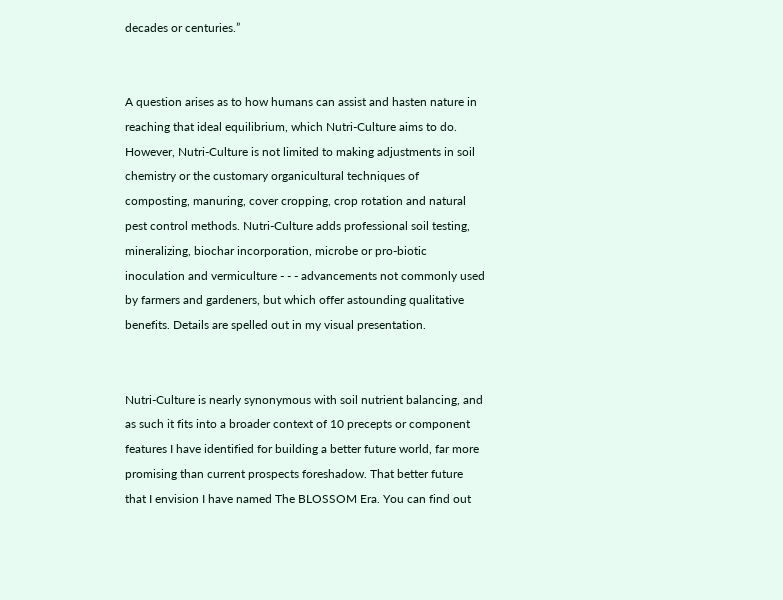decades or centuries.”


A question arises as to how humans can assist and hasten nature in reaching that ideal equilibrium, which Nutri-Culture aims to do. However, Nutri-Culture is not limited to making adjustments in soil chemistry or the customary organicultural techniques of composting, manuring, cover cropping, crop rotation and natural pest control methods. Nutri-Culture adds professional soil testing, mineralizing, biochar incorporation, microbe or pro-biotic inoculation and vermiculture - - - advancements not commonly used by farmers and gardeners, but which offer astounding qualitative benefits. Details are spelled out in my visual presentation.


Nutri-Culture is nearly synonymous with soil nutrient balancing, and as such it fits into a broader context of 10 precepts or component features I have identified for building a better future world, far more promising than current prospects foreshadow. That better future that I envision I have named The BLOSSOM Era. You can find out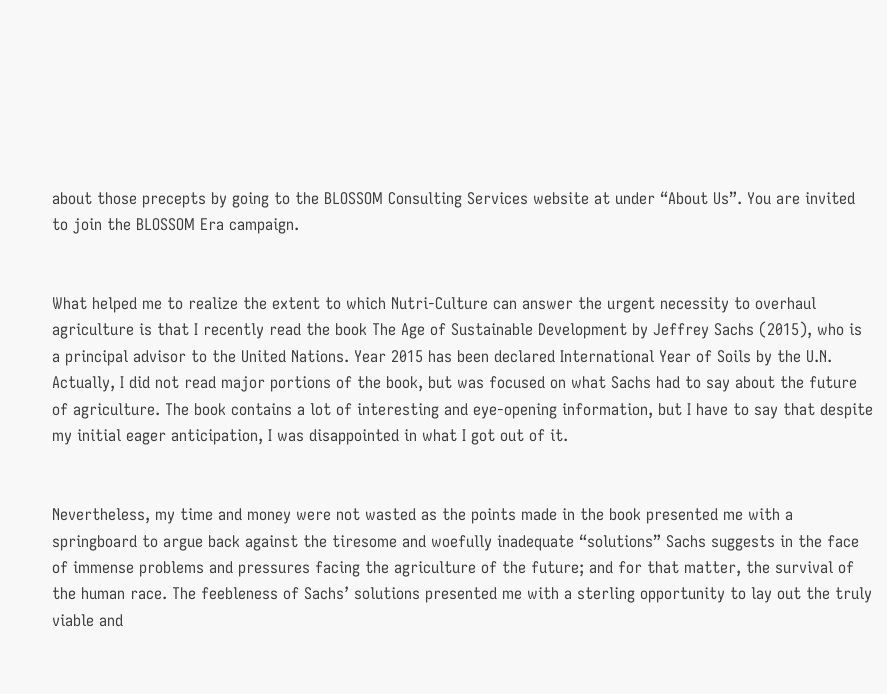about those precepts by going to the BLOSSOM Consulting Services website at under “About Us”. You are invited to join the BLOSSOM Era campaign.


What helped me to realize the extent to which Nutri-Culture can answer the urgent necessity to overhaul agriculture is that I recently read the book The Age of Sustainable Development by Jeffrey Sachs (2015), who is a principal advisor to the United Nations. Year 2015 has been declared International Year of Soils by the U.N. Actually, I did not read major portions of the book, but was focused on what Sachs had to say about the future of agriculture. The book contains a lot of interesting and eye-opening information, but I have to say that despite my initial eager anticipation, I was disappointed in what I got out of it.


Nevertheless, my time and money were not wasted as the points made in the book presented me with a springboard to argue back against the tiresome and woefully inadequate “solutions” Sachs suggests in the face of immense problems and pressures facing the agriculture of the future; and for that matter, the survival of the human race. The feebleness of Sachs’ solutions presented me with a sterling opportunity to lay out the truly viable and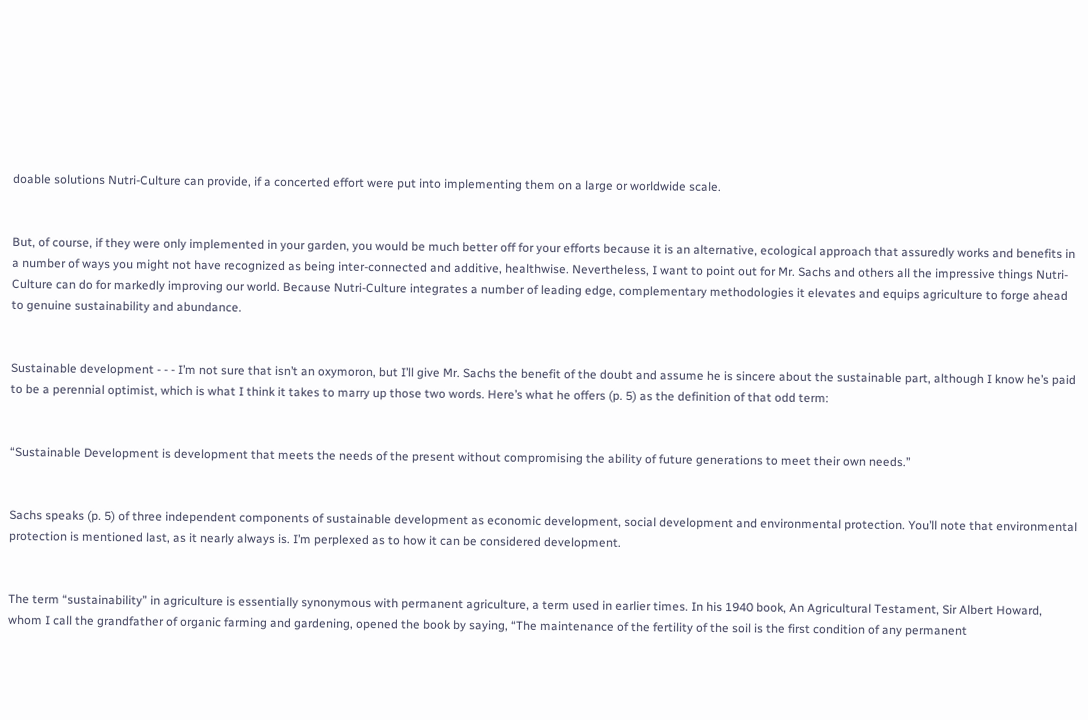doable solutions Nutri-Culture can provide, if a concerted effort were put into implementing them on a large or worldwide scale.


But, of course, if they were only implemented in your garden, you would be much better off for your efforts because it is an alternative, ecological approach that assuredly works and benefits in a number of ways you might not have recognized as being inter-connected and additive, healthwise. Nevertheless, I want to point out for Mr. Sachs and others all the impressive things Nutri-Culture can do for markedly improving our world. Because Nutri-Culture integrates a number of leading edge, complementary methodologies it elevates and equips agriculture to forge ahead to genuine sustainability and abundance.


Sustainable development - - - I’m not sure that isn’t an oxymoron, but I’ll give Mr. Sachs the benefit of the doubt and assume he is sincere about the sustainable part, although I know he’s paid to be a perennial optimist, which is what I think it takes to marry up those two words. Here’s what he offers (p. 5) as the definition of that odd term:


“Sustainable Development is development that meets the needs of the present without compromising the ability of future generations to meet their own needs.”


Sachs speaks (p. 5) of three independent components of sustainable development as economic development, social development and environmental protection. You’ll note that environmental protection is mentioned last, as it nearly always is. I’m perplexed as to how it can be considered development.


The term “sustainability” in agriculture is essentially synonymous with permanent agriculture, a term used in earlier times. In his 1940 book, An Agricultural Testament, Sir Albert Howard, whom I call the grandfather of organic farming and gardening, opened the book by saying, “The maintenance of the fertility of the soil is the first condition of any permanent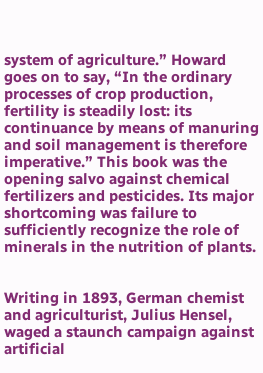system of agriculture.” Howard goes on to say, “In the ordinary processes of crop production, fertility is steadily lost: its continuance by means of manuring and soil management is therefore imperative.” This book was the opening salvo against chemical fertilizers and pesticides. Its major shortcoming was failure to sufficiently recognize the role of minerals in the nutrition of plants.


Writing in 1893, German chemist and agriculturist, Julius Hensel, waged a staunch campaign against artificial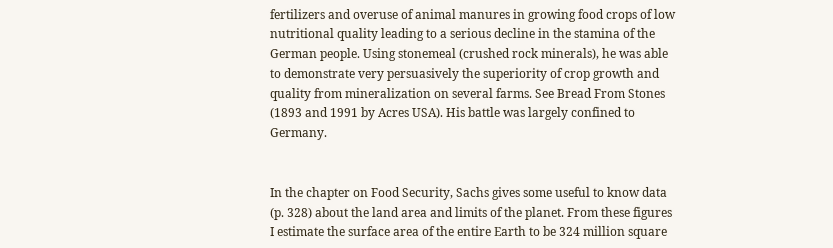fertilizers and overuse of animal manures in growing food crops of low nutritional quality leading to a serious decline in the stamina of the German people. Using stonemeal (crushed rock minerals), he was able to demonstrate very persuasively the superiority of crop growth and quality from mineralization on several farms. See Bread From Stones (1893 and 1991 by Acres USA). His battle was largely confined to Germany.


In the chapter on Food Security, Sachs gives some useful to know data (p. 328) about the land area and limits of the planet. From these figures I estimate the surface area of the entire Earth to be 324 million square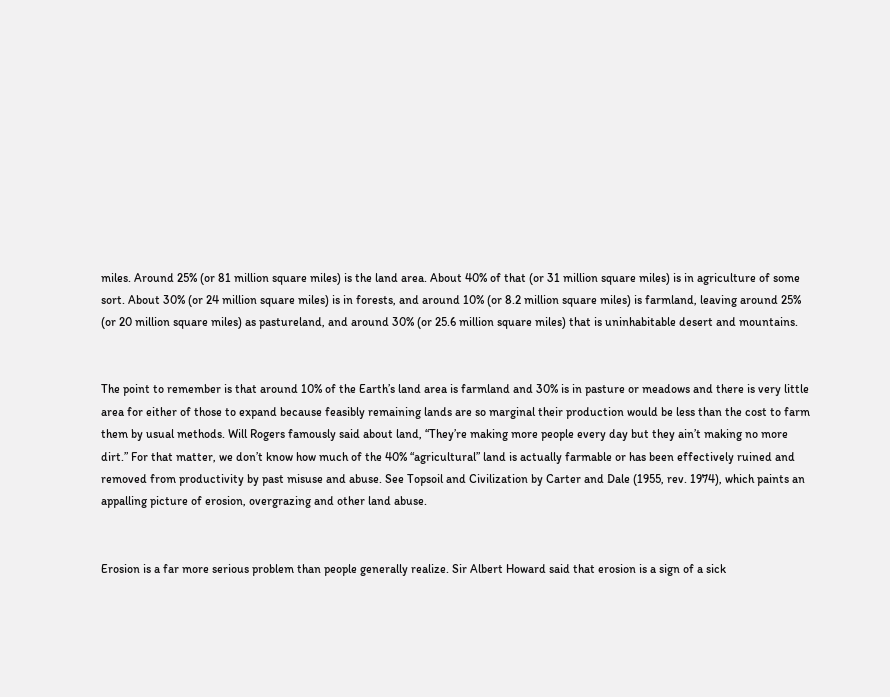miles. Around 25% (or 81 million square miles) is the land area. About 40% of that (or 31 million square miles) is in agriculture of some sort. About 30% (or 24 million square miles) is in forests, and around 10% (or 8.2 million square miles) is farmland, leaving around 25% (or 20 million square miles) as pastureland, and around 30% (or 25.6 million square miles) that is uninhabitable desert and mountains.


The point to remember is that around 10% of the Earth’s land area is farmland and 30% is in pasture or meadows and there is very little area for either of those to expand because feasibly remaining lands are so marginal their production would be less than the cost to farm them by usual methods. Will Rogers famously said about land, “They’re making more people every day but they ain’t making no more dirt.” For that matter, we don’t know how much of the 40% “agricultural” land is actually farmable or has been effectively ruined and removed from productivity by past misuse and abuse. See Topsoil and Civilization by Carter and Dale (1955, rev. 1974), which paints an appalling picture of erosion, overgrazing and other land abuse.


Erosion is a far more serious problem than people generally realize. Sir Albert Howard said that erosion is a sign of a sick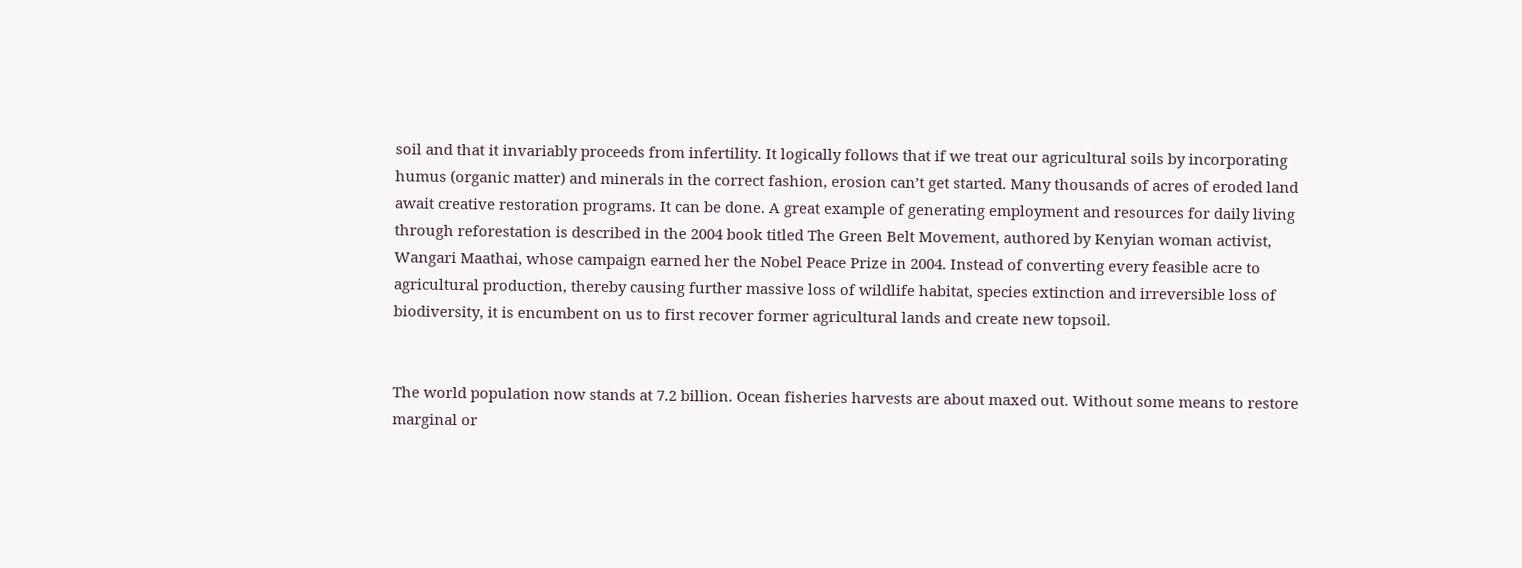soil and that it invariably proceeds from infertility. It logically follows that if we treat our agricultural soils by incorporating humus (organic matter) and minerals in the correct fashion, erosion can’t get started. Many thousands of acres of eroded land await creative restoration programs. It can be done. A great example of generating employment and resources for daily living through reforestation is described in the 2004 book titled The Green Belt Movement, authored by Kenyian woman activist, Wangari Maathai, whose campaign earned her the Nobel Peace Prize in 2004. Instead of converting every feasible acre to agricultural production, thereby causing further massive loss of wildlife habitat, species extinction and irreversible loss of biodiversity, it is encumbent on us to first recover former agricultural lands and create new topsoil.


The world population now stands at 7.2 billion. Ocean fisheries harvests are about maxed out. Without some means to restore marginal or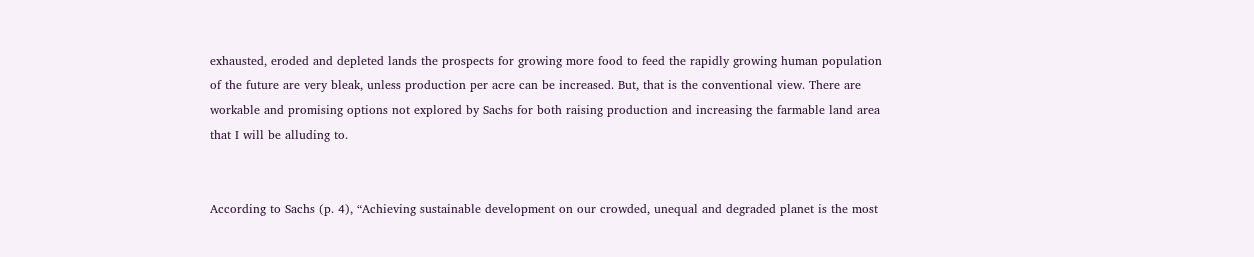exhausted, eroded and depleted lands the prospects for growing more food to feed the rapidly growing human population of the future are very bleak, unless production per acre can be increased. But, that is the conventional view. There are workable and promising options not explored by Sachs for both raising production and increasing the farmable land area that I will be alluding to.


According to Sachs (p. 4), “Achieving sustainable development on our crowded, unequal and degraded planet is the most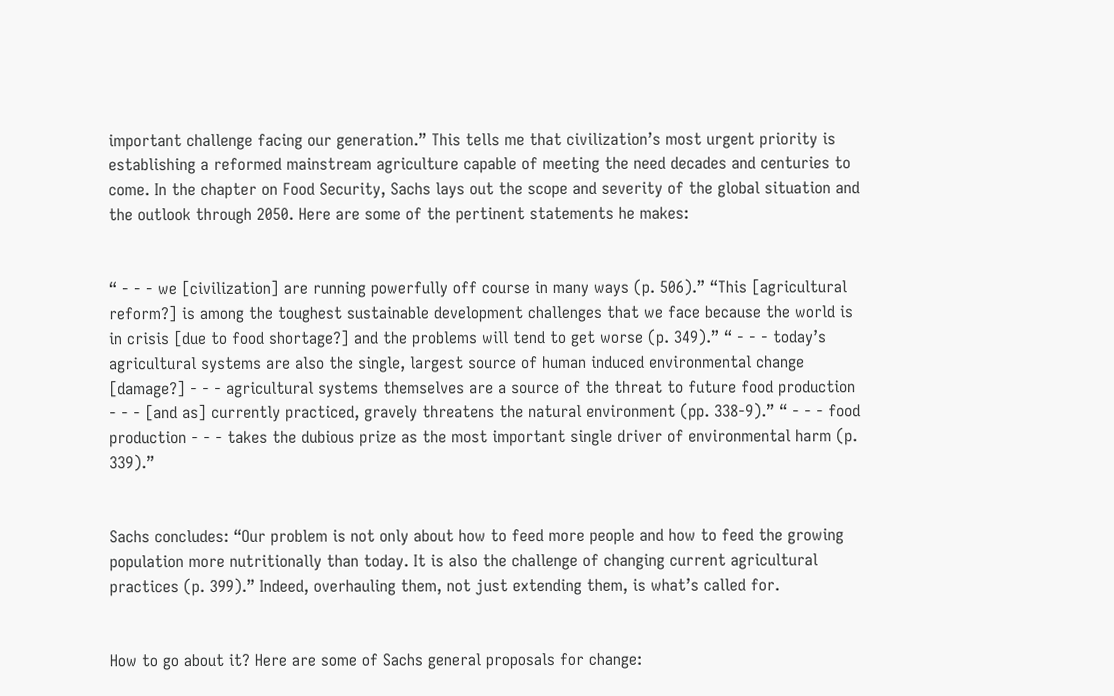important challenge facing our generation.” This tells me that civilization’s most urgent priority is establishing a reformed mainstream agriculture capable of meeting the need decades and centuries to come. In the chapter on Food Security, Sachs lays out the scope and severity of the global situation and the outlook through 2050. Here are some of the pertinent statements he makes:


“ - - - we [civilization] are running powerfully off course in many ways (p. 506).” “This [agricultural reform?] is among the toughest sustainable development challenges that we face because the world is in crisis [due to food shortage?] and the problems will tend to get worse (p. 349).” “ - - - today’s agricultural systems are also the single, largest source of human induced environmental change [damage?] - - - agricultural systems themselves are a source of the threat to future food production - - - [and as] currently practiced, gravely threatens the natural environment (pp. 338-9).” “ - - - food production - - - takes the dubious prize as the most important single driver of environmental harm (p. 339).”


Sachs concludes: “Our problem is not only about how to feed more people and how to feed the growing population more nutritionally than today. It is also the challenge of changing current agricultural practices (p. 399).” Indeed, overhauling them, not just extending them, is what’s called for.


How to go about it? Here are some of Sachs general proposals for change: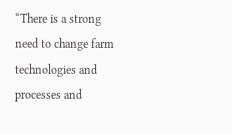“There is a strong need to change farm technologies and processes and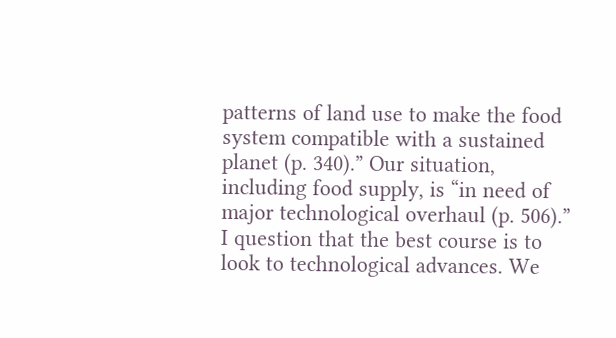patterns of land use to make the food system compatible with a sustained planet (p. 340).” Our situation, including food supply, is “in need of major technological overhaul (p. 506).” I question that the best course is to look to technological advances. We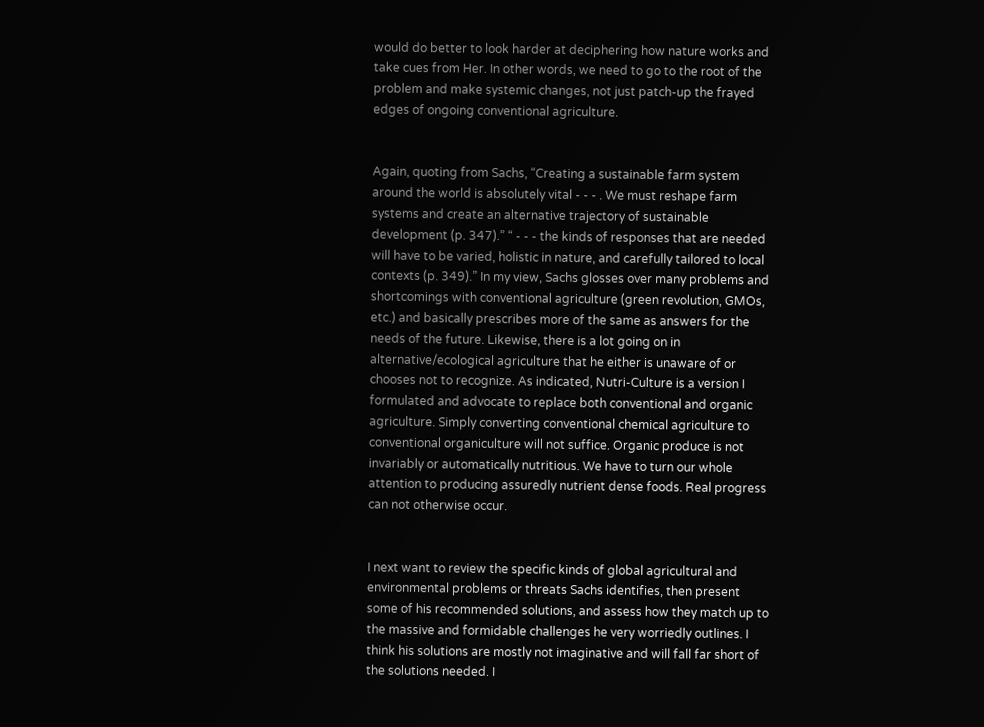would do better to look harder at deciphering how nature works and take cues from Her. In other words, we need to go to the root of the problem and make systemic changes, not just patch-up the frayed edges of ongoing conventional agriculture.


Again, quoting from Sachs, “Creating a sustainable farm system around the world is absolutely vital - - - . We must reshape farm systems and create an alternative trajectory of sustainable development (p. 347).” “ - - - the kinds of responses that are needed will have to be varied, holistic in nature, and carefully tailored to local contexts (p. 349).” In my view, Sachs glosses over many problems and shortcomings with conventional agriculture (green revolution, GMOs, etc.) and basically prescribes more of the same as answers for the needs of the future. Likewise, there is a lot going on in alternative/ecological agriculture that he either is unaware of or chooses not to recognize. As indicated, Nutri-Culture is a version I formulated and advocate to replace both conventional and organic agriculture. Simply converting conventional chemical agriculture to conventional organiculture will not suffice. Organic produce is not invariably or automatically nutritious. We have to turn our whole attention to producing assuredly nutrient dense foods. Real progress can not otherwise occur.


I next want to review the specific kinds of global agricultural and environmental problems or threats Sachs identifies, then present some of his recommended solutions, and assess how they match up to the massive and formidable challenges he very worriedly outlines. I think his solutions are mostly not imaginative and will fall far short of the solutions needed. I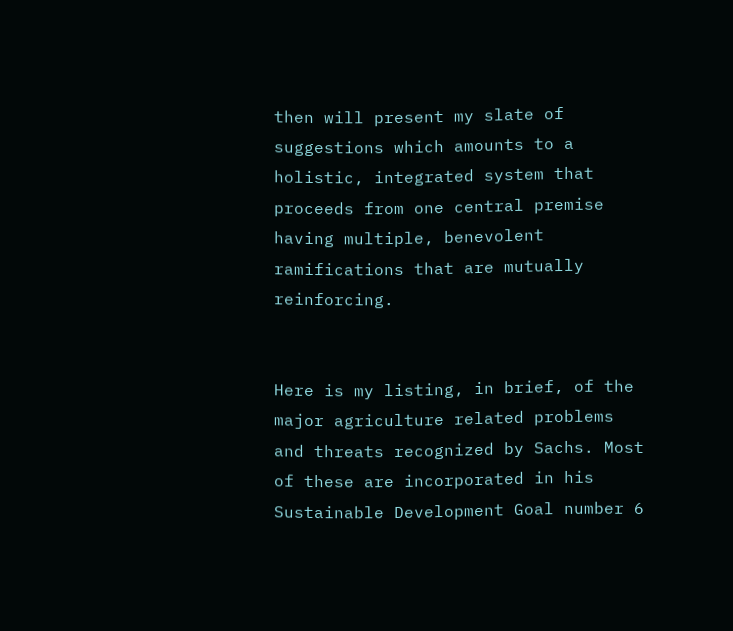then will present my slate of suggestions which amounts to a holistic, integrated system that proceeds from one central premise having multiple, benevolent ramifications that are mutually reinforcing.


Here is my listing, in brief, of the major agriculture related problems and threats recognized by Sachs. Most of these are incorporated in his Sustainable Development Goal number 6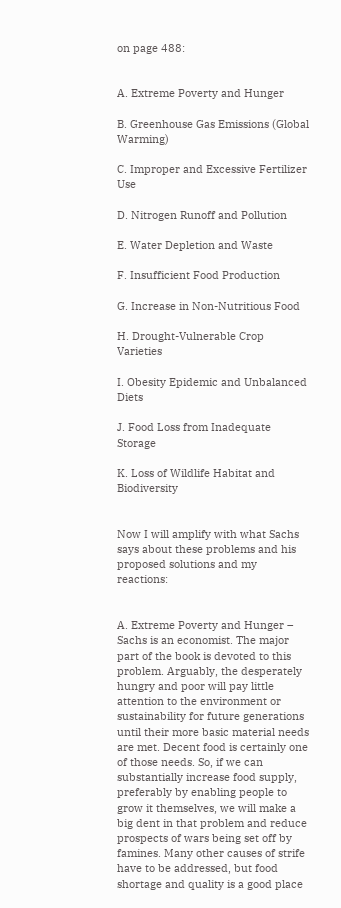on page 488:


A. Extreme Poverty and Hunger

B. Greenhouse Gas Emissions (Global Warming)

C. Improper and Excessive Fertilizer Use

D. Nitrogen Runoff and Pollution

E. Water Depletion and Waste

F. Insufficient Food Production

G. Increase in Non-Nutritious Food

H. Drought-Vulnerable Crop Varieties

I. Obesity Epidemic and Unbalanced Diets

J. Food Loss from Inadequate Storage

K. Loss of Wildlife Habitat and Biodiversity


Now I will amplify with what Sachs says about these problems and his proposed solutions and my reactions:


A. Extreme Poverty and Hunger – Sachs is an economist. The major part of the book is devoted to this problem. Arguably, the desperately hungry and poor will pay little attention to the environment or sustainability for future generations until their more basic material needs are met. Decent food is certainly one of those needs. So, if we can substantially increase food supply, preferably by enabling people to grow it themselves, we will make a big dent in that problem and reduce prospects of wars being set off by famines. Many other causes of strife have to be addressed, but food shortage and quality is a good place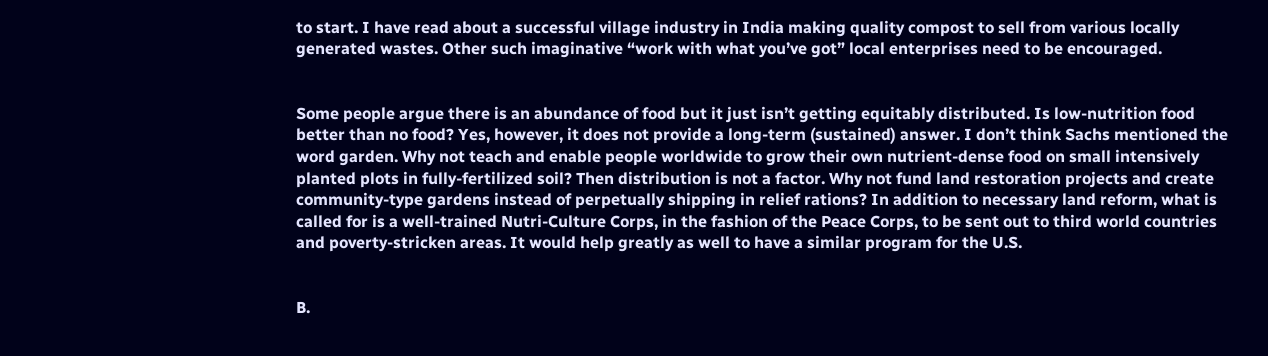to start. I have read about a successful village industry in India making quality compost to sell from various locally generated wastes. Other such imaginative “work with what you’ve got” local enterprises need to be encouraged.


Some people argue there is an abundance of food but it just isn’t getting equitably distributed. Is low-nutrition food better than no food? Yes, however, it does not provide a long-term (sustained) answer. I don’t think Sachs mentioned the word garden. Why not teach and enable people worldwide to grow their own nutrient-dense food on small intensively planted plots in fully-fertilized soil? Then distribution is not a factor. Why not fund land restoration projects and create community-type gardens instead of perpetually shipping in relief rations? In addition to necessary land reform, what is called for is a well-trained Nutri-Culture Corps, in the fashion of the Peace Corps, to be sent out to third world countries and poverty-stricken areas. It would help greatly as well to have a similar program for the U.S.


B.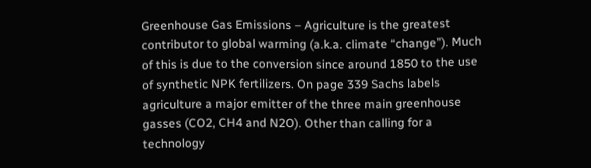Greenhouse Gas Emissions – Agriculture is the greatest contributor to global warming (a.k.a. climate “change”). Much of this is due to the conversion since around 1850 to the use of synthetic NPK fertilizers. On page 339 Sachs labels agriculture a major emitter of the three main greenhouse gasses (CO2, CH4 and N2O). Other than calling for a technology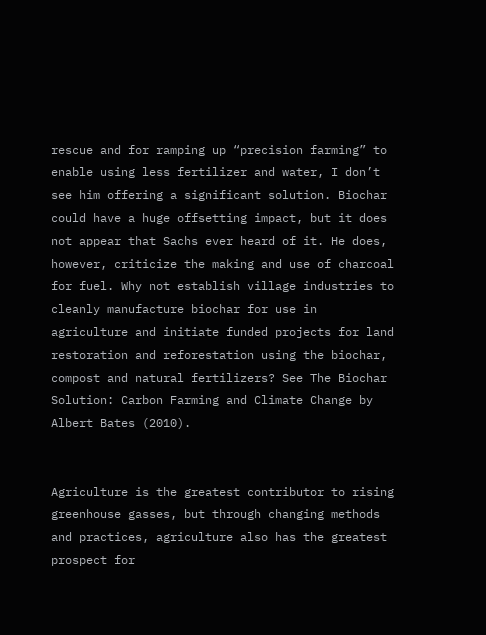rescue and for ramping up “precision farming” to enable using less fertilizer and water, I don’t see him offering a significant solution. Biochar could have a huge offsetting impact, but it does not appear that Sachs ever heard of it. He does, however, criticize the making and use of charcoal for fuel. Why not establish village industries to cleanly manufacture biochar for use in agriculture and initiate funded projects for land restoration and reforestation using the biochar, compost and natural fertilizers? See The Biochar Solution: Carbon Farming and Climate Change by Albert Bates (2010).


Agriculture is the greatest contributor to rising greenhouse gasses, but through changing methods and practices, agriculture also has the greatest prospect for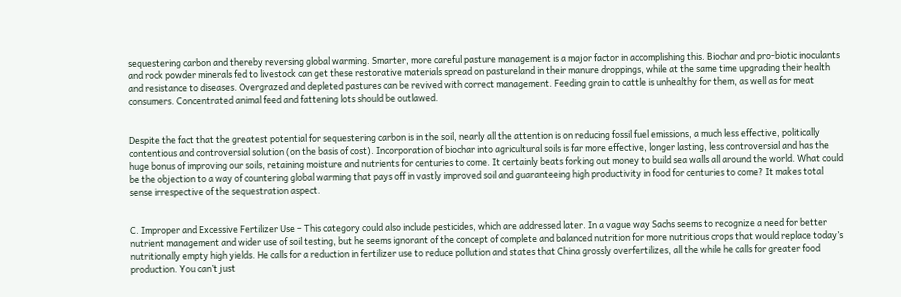sequestering carbon and thereby reversing global warming. Smarter, more careful pasture management is a major factor in accomplishing this. Biochar and pro-biotic inoculants and rock powder minerals fed to livestock can get these restorative materials spread on pastureland in their manure droppings, while at the same time upgrading their health and resistance to diseases. Overgrazed and depleted pastures can be revived with correct management. Feeding grain to cattle is unhealthy for them, as well as for meat consumers. Concentrated animal feed and fattening lots should be outlawed.


Despite the fact that the greatest potential for sequestering carbon is in the soil, nearly all the attention is on reducing fossil fuel emissions, a much less effective, politically contentious and controversial solution (on the basis of cost). Incorporation of biochar into agricultural soils is far more effective, longer lasting, less controversial and has the huge bonus of improving our soils, retaining moisture and nutrients for centuries to come. It certainly beats forking out money to build sea walls all around the world. What could be the objection to a way of countering global warming that pays off in vastly improved soil and guaranteeing high productivity in food for centuries to come? It makes total sense irrespective of the sequestration aspect.


C. Improper and Excessive Fertilizer Use – This category could also include pesticides, which are addressed later. In a vague way Sachs seems to recognize a need for better nutrient management and wider use of soil testing, but he seems ignorant of the concept of complete and balanced nutrition for more nutritious crops that would replace today’s nutritionally empty high yields. He calls for a reduction in fertilizer use to reduce pollution and states that China grossly overfertilizes, all the while he calls for greater food production. You can’t just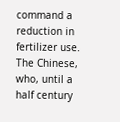command a reduction in fertilizer use. The Chinese, who, until a half century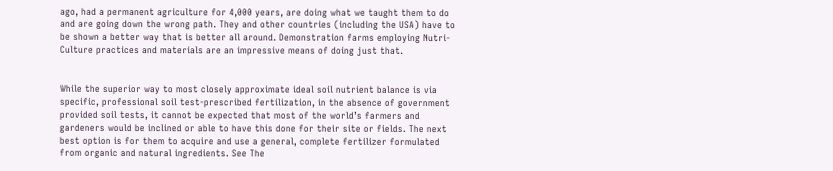ago, had a permanent agriculture for 4,000 years, are doing what we taught them to do and are going down the wrong path. They and other countries (including the USA) have to be shown a better way that is better all around. Demonstration farms employing Nutri-Culture practices and materials are an impressive means of doing just that.


While the superior way to most closely approximate ideal soil nutrient balance is via specific, professional soil test-prescribed fertilization, in the absence of government provided soil tests, it cannot be expected that most of the world’s farmers and gardeners would be inclined or able to have this done for their site or fields. The next best option is for them to acquire and use a general, complete fertilizer formulated from organic and natural ingredients. See The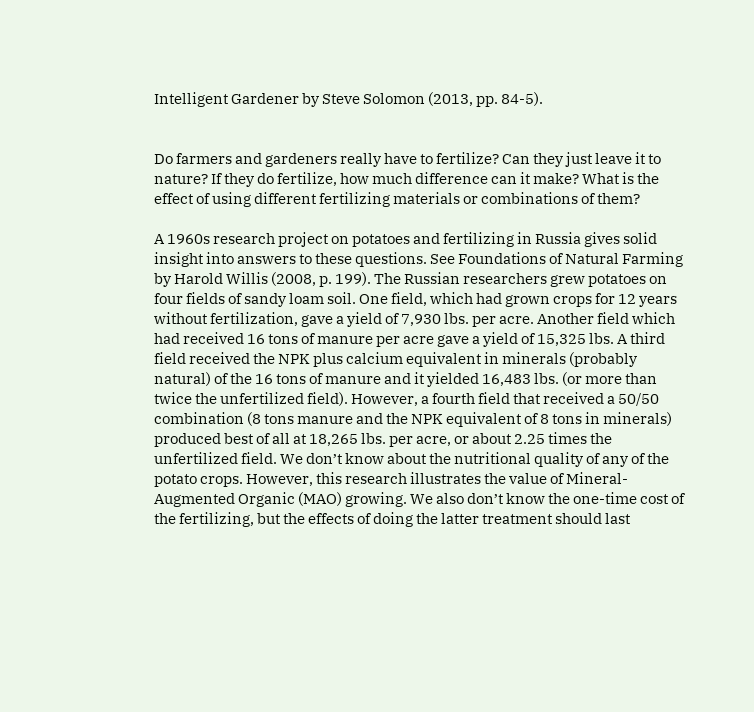Intelligent Gardener by Steve Solomon (2013, pp. 84-5).


Do farmers and gardeners really have to fertilize? Can they just leave it to nature? If they do fertilize, how much difference can it make? What is the effect of using different fertilizing materials or combinations of them?

A 1960s research project on potatoes and fertilizing in Russia gives solid insight into answers to these questions. See Foundations of Natural Farming by Harold Willis (2008, p. 199). The Russian researchers grew potatoes on four fields of sandy loam soil. One field, which had grown crops for 12 years without fertilization, gave a yield of 7,930 lbs. per acre. Another field which had received 16 tons of manure per acre gave a yield of 15,325 lbs. A third field received the NPK plus calcium equivalent in minerals (probably natural) of the 16 tons of manure and it yielded 16,483 lbs. (or more than twice the unfertilized field). However, a fourth field that received a 50/50 combination (8 tons manure and the NPK equivalent of 8 tons in minerals) produced best of all at 18,265 lbs. per acre, or about 2.25 times the unfertilized field. We don’t know about the nutritional quality of any of the potato crops. However, this research illustrates the value of Mineral-Augmented Organic (MAO) growing. We also don’t know the one-time cost of the fertilizing, but the effects of doing the latter treatment should last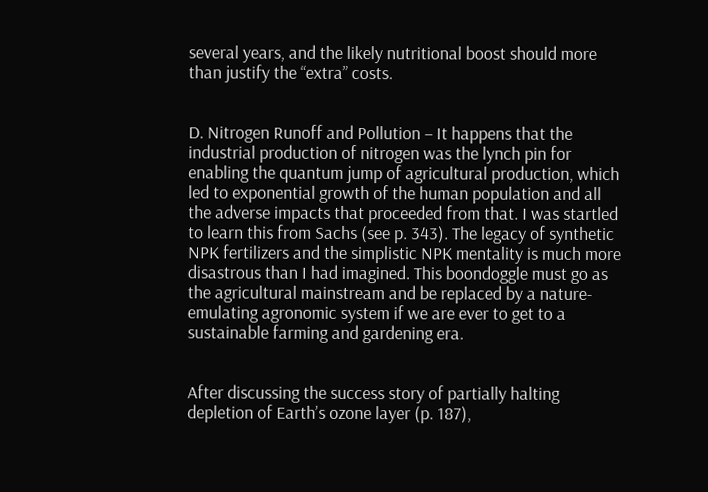several years, and the likely nutritional boost should more than justify the “extra” costs.


D. Nitrogen Runoff and Pollution – It happens that the industrial production of nitrogen was the lynch pin for enabling the quantum jump of agricultural production, which led to exponential growth of the human population and all the adverse impacts that proceeded from that. I was startled to learn this from Sachs (see p. 343). The legacy of synthetic NPK fertilizers and the simplistic NPK mentality is much more disastrous than I had imagined. This boondoggle must go as the agricultural mainstream and be replaced by a nature-emulating agronomic system if we are ever to get to a sustainable farming and gardening era.


After discussing the success story of partially halting depletion of Earth’s ozone layer (p. 187),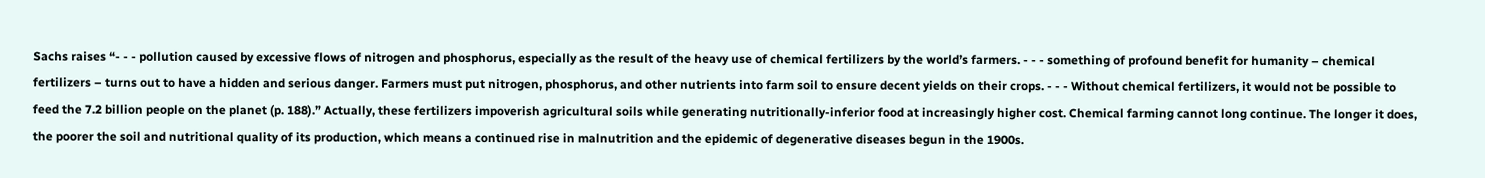Sachs raises “- - - pollution caused by excessive flows of nitrogen and phosphorus, especially as the result of the heavy use of chemical fertilizers by the world’s farmers. - - - something of profound benefit for humanity – chemical fertilizers – turns out to have a hidden and serious danger. Farmers must put nitrogen, phosphorus, and other nutrients into farm soil to ensure decent yields on their crops. - - - Without chemical fertilizers, it would not be possible to feed the 7.2 billion people on the planet (p. 188).” Actually, these fertilizers impoverish agricultural soils while generating nutritionally-inferior food at increasingly higher cost. Chemical farming cannot long continue. The longer it does, the poorer the soil and nutritional quality of its production, which means a continued rise in malnutrition and the epidemic of degenerative diseases begun in the 1900s.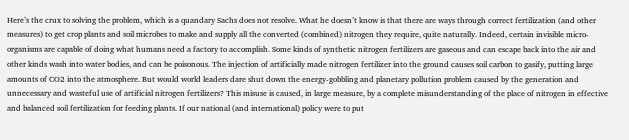Here’s the crux to solving the problem, which is a quandary Sachs does not resolve. What he doesn’t know is that there are ways through correct fertilization (and other measures) to get crop plants and soil microbes to make and supply all the converted (combined) nitrogen they require, quite naturally. Indeed, certain invisible micro-organisms are capable of doing what humans need a factory to accomplish. Some kinds of synthetic nitrogen fertilizers are gaseous and can escape back into the air and other kinds wash into water bodies, and can be poisonous. The injection of artificially made nitrogen fertilizer into the ground causes soil carbon to gasify, putting large amounts of CO2 into the atmosphere. But would world leaders dare shut down the energy-gobbling and planetary pollution problem caused by the generation and unnecessary and wasteful use of artificial nitrogen fertilizers? This misuse is caused, in large measure, by a complete misunderstanding of the place of nitrogen in effective and balanced soil fertilization for feeding plants. If our national (and international) policy were to put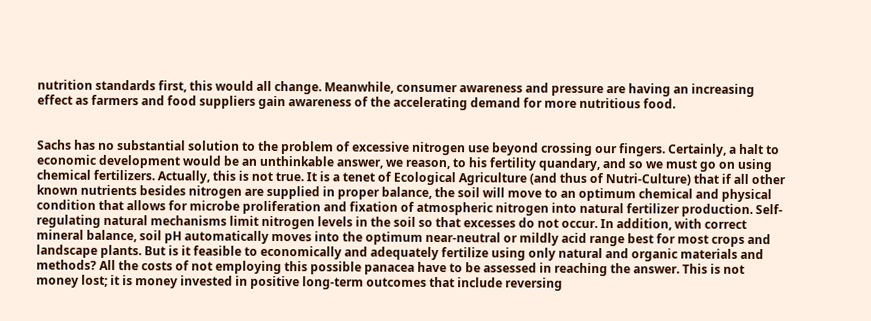nutrition standards first, this would all change. Meanwhile, consumer awareness and pressure are having an increasing effect as farmers and food suppliers gain awareness of the accelerating demand for more nutritious food.


Sachs has no substantial solution to the problem of excessive nitrogen use beyond crossing our fingers. Certainly, a halt to economic development would be an unthinkable answer, we reason, to his fertility quandary, and so we must go on using chemical fertilizers. Actually, this is not true. It is a tenet of Ecological Agriculture (and thus of Nutri-Culture) that if all other known nutrients besides nitrogen are supplied in proper balance, the soil will move to an optimum chemical and physical condition that allows for microbe proliferation and fixation of atmospheric nitrogen into natural fertilizer production. Self-regulating natural mechanisms limit nitrogen levels in the soil so that excesses do not occur. In addition, with correct mineral balance, soil pH automatically moves into the optimum near-neutral or mildly acid range best for most crops and landscape plants. But is it feasible to economically and adequately fertilize using only natural and organic materials and methods? All the costs of not employing this possible panacea have to be assessed in reaching the answer. This is not money lost; it is money invested in positive long-term outcomes that include reversing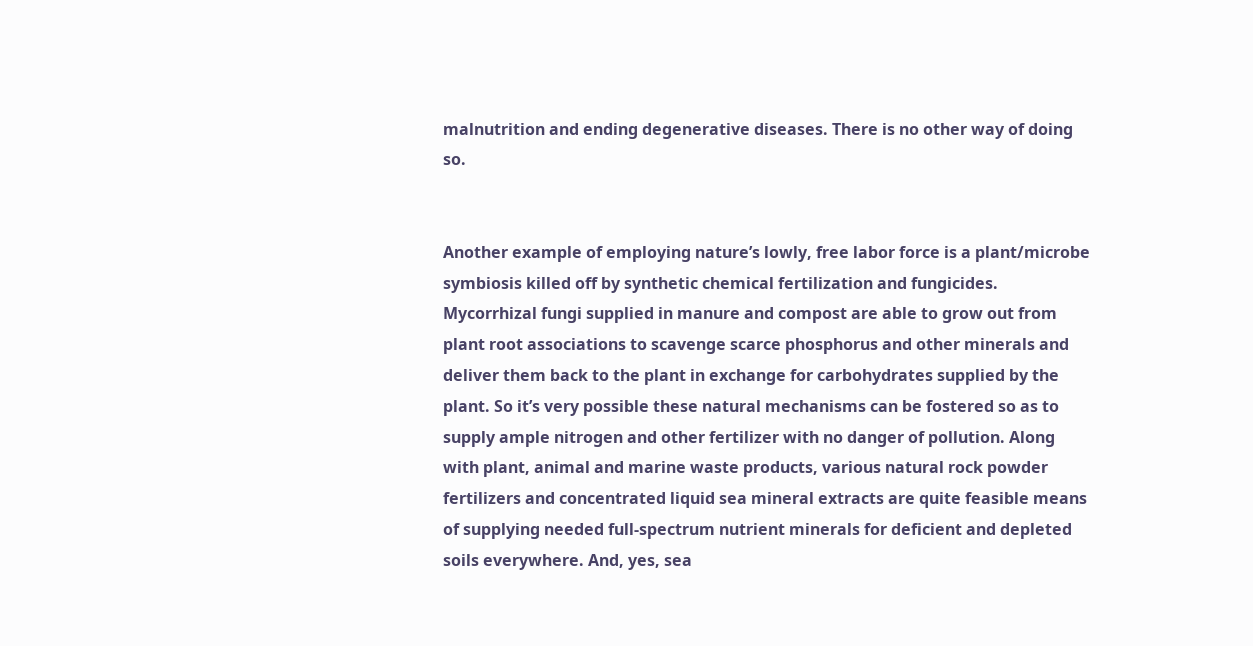malnutrition and ending degenerative diseases. There is no other way of doing so.


Another example of employing nature’s lowly, free labor force is a plant/microbe symbiosis killed off by synthetic chemical fertilization and fungicides. Mycorrhizal fungi supplied in manure and compost are able to grow out from plant root associations to scavenge scarce phosphorus and other minerals and deliver them back to the plant in exchange for carbohydrates supplied by the plant. So it’s very possible these natural mechanisms can be fostered so as to supply ample nitrogen and other fertilizer with no danger of pollution. Along with plant, animal and marine waste products, various natural rock powder fertilizers and concentrated liquid sea mineral extracts are quite feasible means of supplying needed full-spectrum nutrient minerals for deficient and depleted soils everywhere. And, yes, sea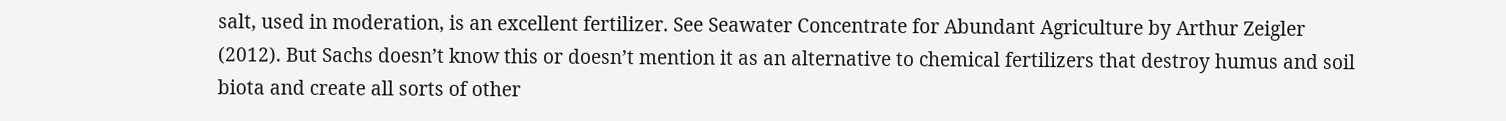salt, used in moderation, is an excellent fertilizer. See Seawater Concentrate for Abundant Agriculture by Arthur Zeigler (2012). But Sachs doesn’t know this or doesn’t mention it as an alternative to chemical fertilizers that destroy humus and soil biota and create all sorts of other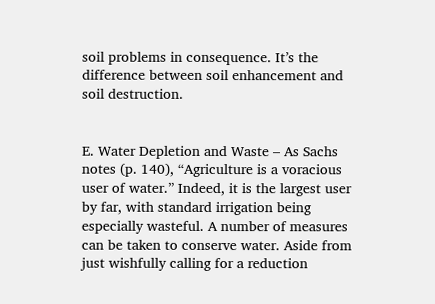soil problems in consequence. It’s the difference between soil enhancement and soil destruction.


E. Water Depletion and Waste – As Sachs notes (p. 140), “Agriculture is a voracious user of water.” Indeed, it is the largest user by far, with standard irrigation being especially wasteful. A number of measures can be taken to conserve water. Aside from just wishfully calling for a reduction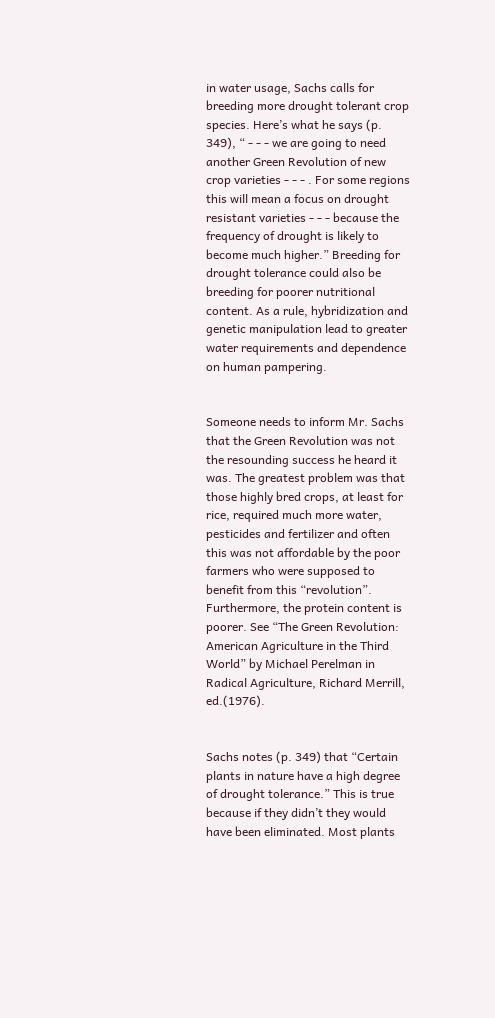in water usage, Sachs calls for breeding more drought tolerant crop species. Here’s what he says (p. 349), “ - - - we are going to need another Green Revolution of new crop varieties - - - . For some regions this will mean a focus on drought resistant varieties - - - because the frequency of drought is likely to become much higher.” Breeding for drought tolerance could also be breeding for poorer nutritional content. As a rule, hybridization and genetic manipulation lead to greater water requirements and dependence on human pampering.


Someone needs to inform Mr. Sachs that the Green Revolution was not the resounding success he heard it was. The greatest problem was that those highly bred crops, at least for rice, required much more water, pesticides and fertilizer and often this was not affordable by the poor farmers who were supposed to benefit from this “revolution”. Furthermore, the protein content is poorer. See “The Green Revolution: American Agriculture in the Third World” by Michael Perelman in Radical Agriculture, Richard Merrill, ed.(1976).


Sachs notes (p. 349) that “Certain plants in nature have a high degree of drought tolerance.” This is true because if they didn’t they would have been eliminated. Most plants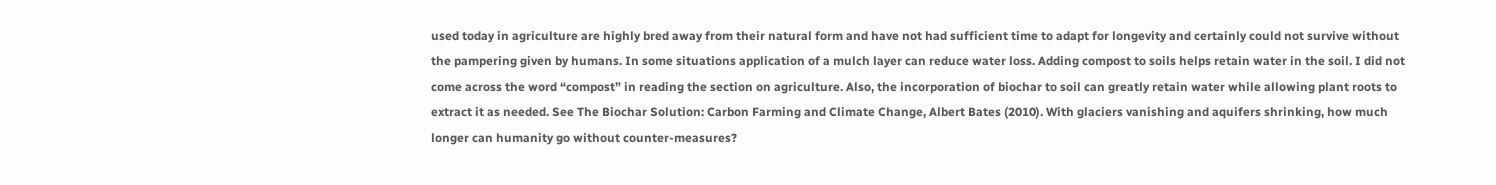used today in agriculture are highly bred away from their natural form and have not had sufficient time to adapt for longevity and certainly could not survive without the pampering given by humans. In some situations application of a mulch layer can reduce water loss. Adding compost to soils helps retain water in the soil. I did not come across the word “compost” in reading the section on agriculture. Also, the incorporation of biochar to soil can greatly retain water while allowing plant roots to extract it as needed. See The Biochar Solution: Carbon Farming and Climate Change, Albert Bates (2010). With glaciers vanishing and aquifers shrinking, how much longer can humanity go without counter-measures?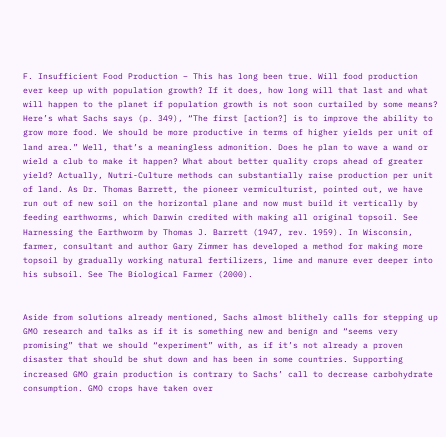F. Insufficient Food Production – This has long been true. Will food production ever keep up with population growth? If it does, how long will that last and what will happen to the planet if population growth is not soon curtailed by some means? Here’s what Sachs says (p. 349), “The first [action?] is to improve the ability to grow more food. We should be more productive in terms of higher yields per unit of land area.” Well, that’s a meaningless admonition. Does he plan to wave a wand or wield a club to make it happen? What about better quality crops ahead of greater yield? Actually, Nutri-Culture methods can substantially raise production per unit of land. As Dr. Thomas Barrett, the pioneer vermiculturist, pointed out, we have run out of new soil on the horizontal plane and now must build it vertically by feeding earthworms, which Darwin credited with making all original topsoil. See Harnessing the Earthworm by Thomas J. Barrett (1947, rev. 1959). In Wisconsin, farmer, consultant and author Gary Zimmer has developed a method for making more topsoil by gradually working natural fertilizers, lime and manure ever deeper into his subsoil. See The Biological Farmer (2000).


Aside from solutions already mentioned, Sachs almost blithely calls for stepping up GMO research and talks as if it is something new and benign and “seems very promising” that we should “experiment” with, as if it’s not already a proven disaster that should be shut down and has been in some countries. Supporting increased GMO grain production is contrary to Sachs’ call to decrease carbohydrate consumption. GMO crops have taken over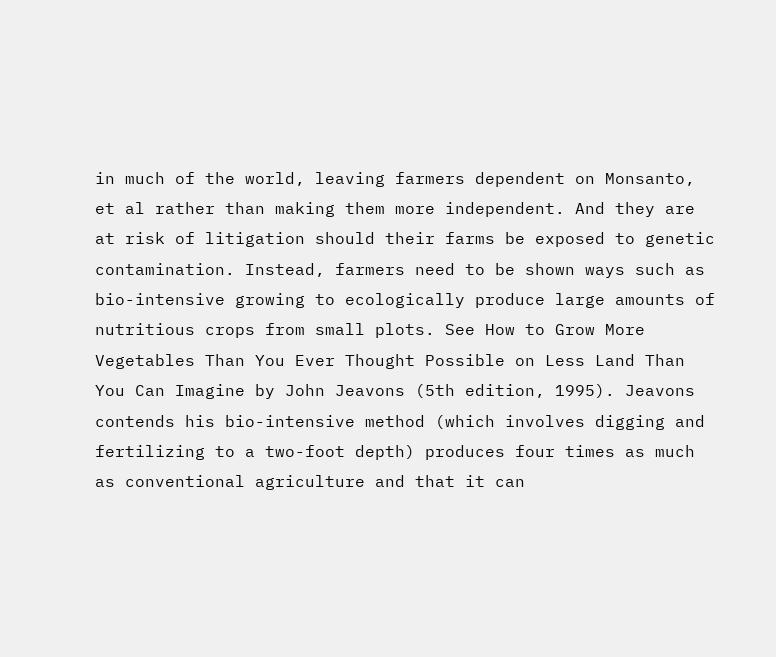in much of the world, leaving farmers dependent on Monsanto, et al rather than making them more independent. And they are at risk of litigation should their farms be exposed to genetic contamination. Instead, farmers need to be shown ways such as bio-intensive growing to ecologically produce large amounts of nutritious crops from small plots. See How to Grow More Vegetables Than You Ever Thought Possible on Less Land Than You Can Imagine by John Jeavons (5th edition, 1995). Jeavons contends his bio-intensive method (which involves digging and fertilizing to a two-foot depth) produces four times as much as conventional agriculture and that it can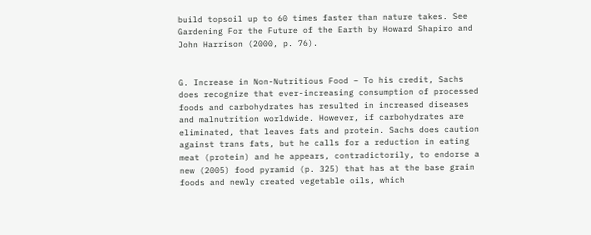build topsoil up to 60 times faster than nature takes. See Gardening For the Future of the Earth by Howard Shapiro and John Harrison (2000, p. 76).


G. Increase in Non-Nutritious Food – To his credit, Sachs does recognize that ever-increasing consumption of processed foods and carbohydrates has resulted in increased diseases and malnutrition worldwide. However, if carbohydrates are eliminated, that leaves fats and protein. Sachs does caution against trans fats, but he calls for a reduction in eating meat (protein) and he appears, contradictorily, to endorse a new (2005) food pyramid (p. 325) that has at the base grain foods and newly created vegetable oils, which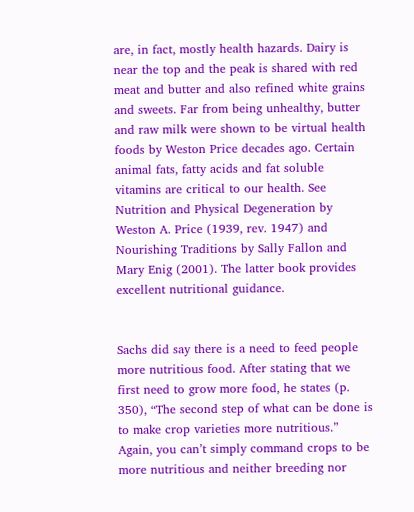are, in fact, mostly health hazards. Dairy is near the top and the peak is shared with red meat and butter and also refined white grains and sweets. Far from being unhealthy, butter and raw milk were shown to be virtual health foods by Weston Price decades ago. Certain animal fats, fatty acids and fat soluble vitamins are critical to our health. See Nutrition and Physical Degeneration by Weston A. Price (1939, rev. 1947) and Nourishing Traditions by Sally Fallon and Mary Enig (2001). The latter book provides excellent nutritional guidance.


Sachs did say there is a need to feed people more nutritious food. After stating that we first need to grow more food, he states (p. 350), “The second step of what can be done is to make crop varieties more nutritious.” Again, you can’t simply command crops to be more nutritious and neither breeding nor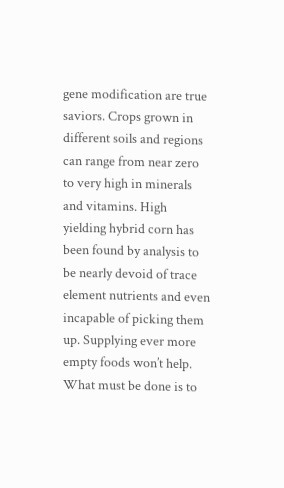gene modification are true saviors. Crops grown in different soils and regions can range from near zero to very high in minerals and vitamins. High yielding hybrid corn has been found by analysis to be nearly devoid of trace element nutrients and even incapable of picking them up. Supplying ever more empty foods won’t help. What must be done is to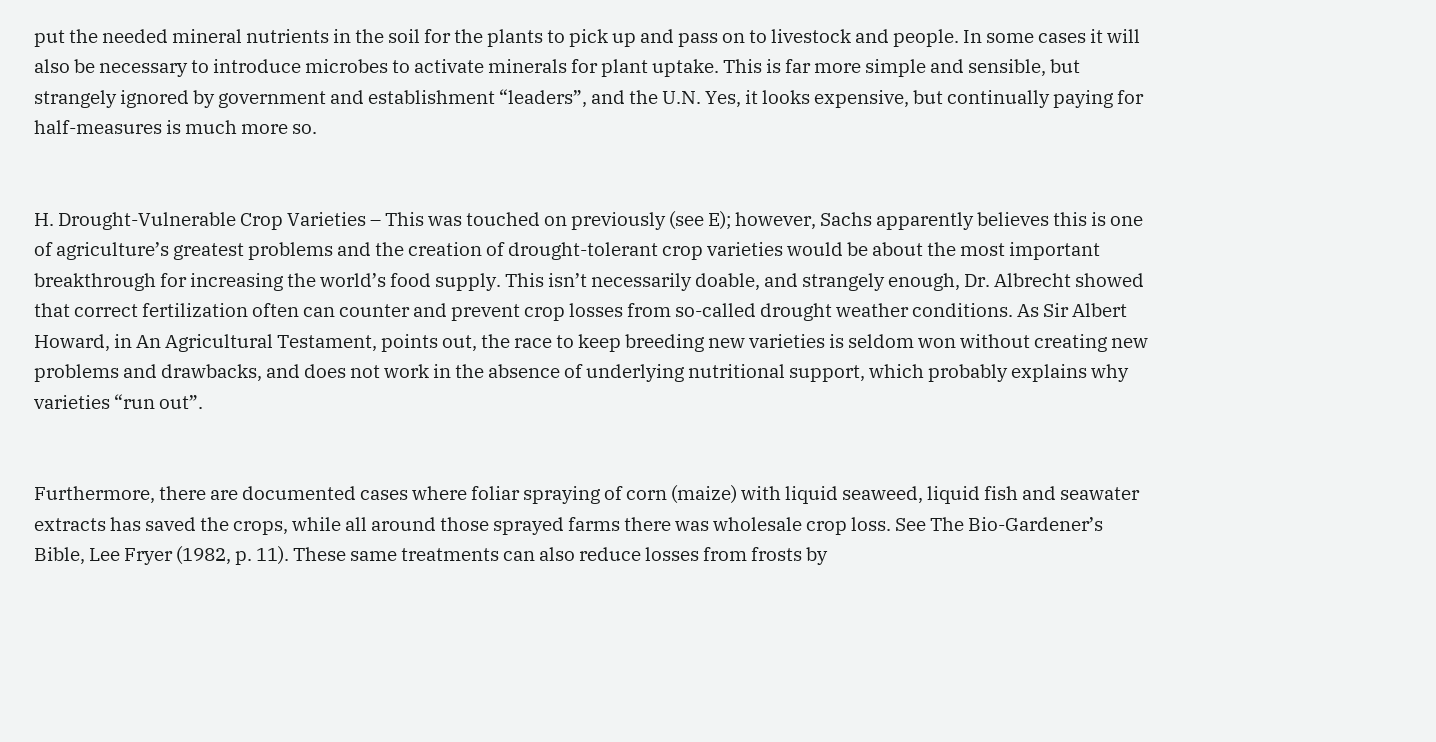put the needed mineral nutrients in the soil for the plants to pick up and pass on to livestock and people. In some cases it will also be necessary to introduce microbes to activate minerals for plant uptake. This is far more simple and sensible, but strangely ignored by government and establishment “leaders”, and the U.N. Yes, it looks expensive, but continually paying for half-measures is much more so.


H. Drought-Vulnerable Crop Varieties – This was touched on previously (see E); however, Sachs apparently believes this is one of agriculture’s greatest problems and the creation of drought-tolerant crop varieties would be about the most important breakthrough for increasing the world’s food supply. This isn’t necessarily doable, and strangely enough, Dr. Albrecht showed that correct fertilization often can counter and prevent crop losses from so-called drought weather conditions. As Sir Albert Howard, in An Agricultural Testament, points out, the race to keep breeding new varieties is seldom won without creating new problems and drawbacks, and does not work in the absence of underlying nutritional support, which probably explains why varieties “run out”.


Furthermore, there are documented cases where foliar spraying of corn (maize) with liquid seaweed, liquid fish and seawater extracts has saved the crops, while all around those sprayed farms there was wholesale crop loss. See The Bio-Gardener’s Bible, Lee Fryer (1982, p. 11). These same treatments can also reduce losses from frosts by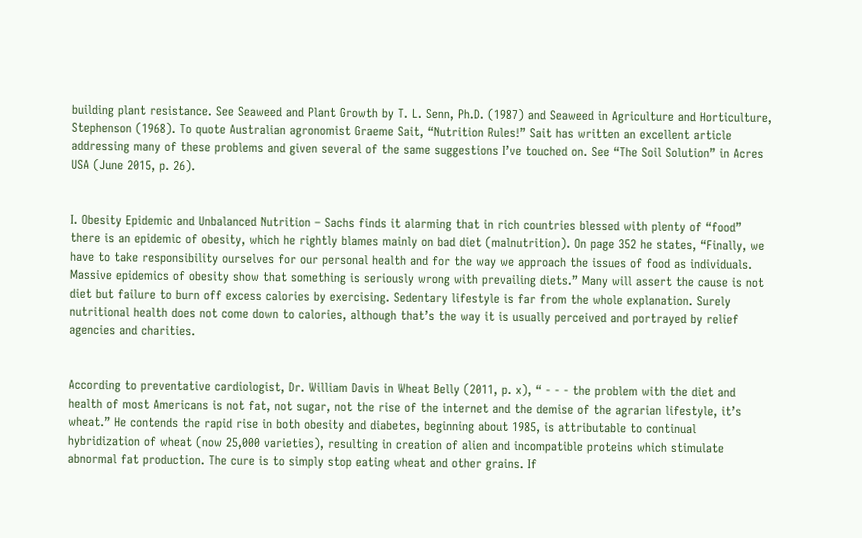building plant resistance. See Seaweed and Plant Growth by T. L. Senn, Ph.D. (1987) and Seaweed in Agriculture and Horticulture, Stephenson (1968). To quote Australian agronomist Graeme Sait, “Nutrition Rules!” Sait has written an excellent article addressing many of these problems and given several of the same suggestions I’ve touched on. See “The Soil Solution” in Acres USA (June 2015, p. 26).


I. Obesity Epidemic and Unbalanced Nutrition – Sachs finds it alarming that in rich countries blessed with plenty of “food” there is an epidemic of obesity, which he rightly blames mainly on bad diet (malnutrition). On page 352 he states, “Finally, we have to take responsibility ourselves for our personal health and for the way we approach the issues of food as individuals. Massive epidemics of obesity show that something is seriously wrong with prevailing diets.” Many will assert the cause is not diet but failure to burn off excess calories by exercising. Sedentary lifestyle is far from the whole explanation. Surely nutritional health does not come down to calories, although that’s the way it is usually perceived and portrayed by relief agencies and charities.


According to preventative cardiologist, Dr. William Davis in Wheat Belly (2011, p. x), “ - - - the problem with the diet and health of most Americans is not fat, not sugar, not the rise of the internet and the demise of the agrarian lifestyle, it’s wheat.” He contends the rapid rise in both obesity and diabetes, beginning about 1985, is attributable to continual hybridization of wheat (now 25,000 varieties), resulting in creation of alien and incompatible proteins which stimulate abnormal fat production. The cure is to simply stop eating wheat and other grains. If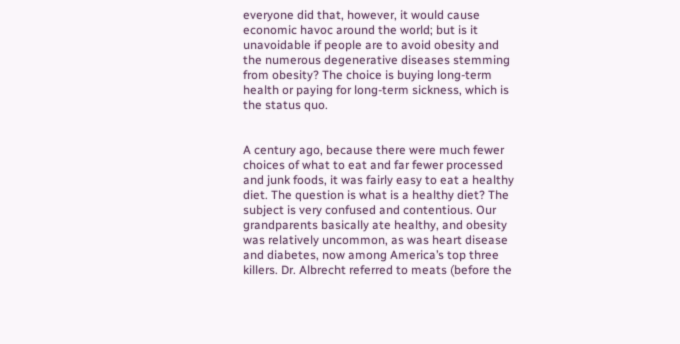everyone did that, however, it would cause economic havoc around the world; but is it unavoidable if people are to avoid obesity and the numerous degenerative diseases stemming from obesity? The choice is buying long-term health or paying for long-term sickness, which is the status quo.


A century ago, because there were much fewer choices of what to eat and far fewer processed and junk foods, it was fairly easy to eat a healthy diet. The question is what is a healthy diet? The subject is very confused and contentious. Our grandparents basically ate healthy, and obesity was relatively uncommon, as was heart disease and diabetes, now among America’s top three killers. Dr. Albrecht referred to meats (before the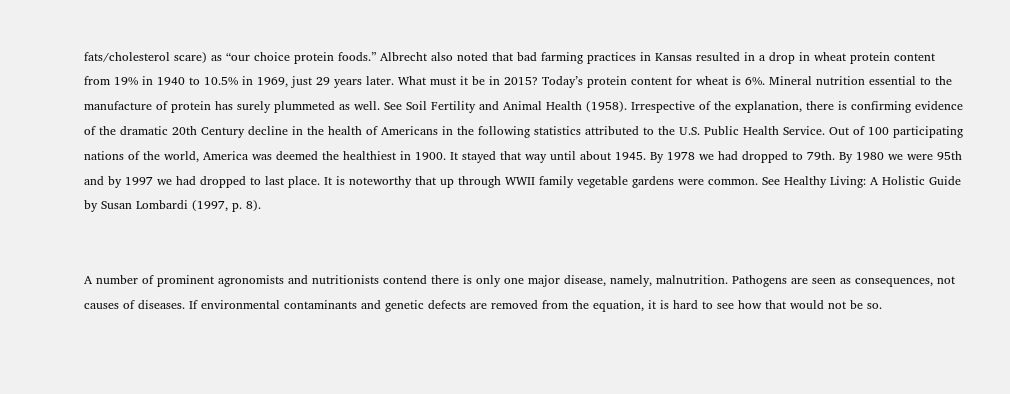fats/cholesterol scare) as “our choice protein foods.” Albrecht also noted that bad farming practices in Kansas resulted in a drop in wheat protein content from 19% in 1940 to 10.5% in 1969, just 29 years later. What must it be in 2015? Today’s protein content for wheat is 6%. Mineral nutrition essential to the manufacture of protein has surely plummeted as well. See Soil Fertility and Animal Health (1958). Irrespective of the explanation, there is confirming evidence of the dramatic 20th Century decline in the health of Americans in the following statistics attributed to the U.S. Public Health Service. Out of 100 participating nations of the world, America was deemed the healthiest in 1900. It stayed that way until about 1945. By 1978 we had dropped to 79th. By 1980 we were 95th and by 1997 we had dropped to last place. It is noteworthy that up through WWII family vegetable gardens were common. See Healthy Living: A Holistic Guide by Susan Lombardi (1997, p. 8).


A number of prominent agronomists and nutritionists contend there is only one major disease, namely, malnutrition. Pathogens are seen as consequences, not causes of diseases. If environmental contaminants and genetic defects are removed from the equation, it is hard to see how that would not be so.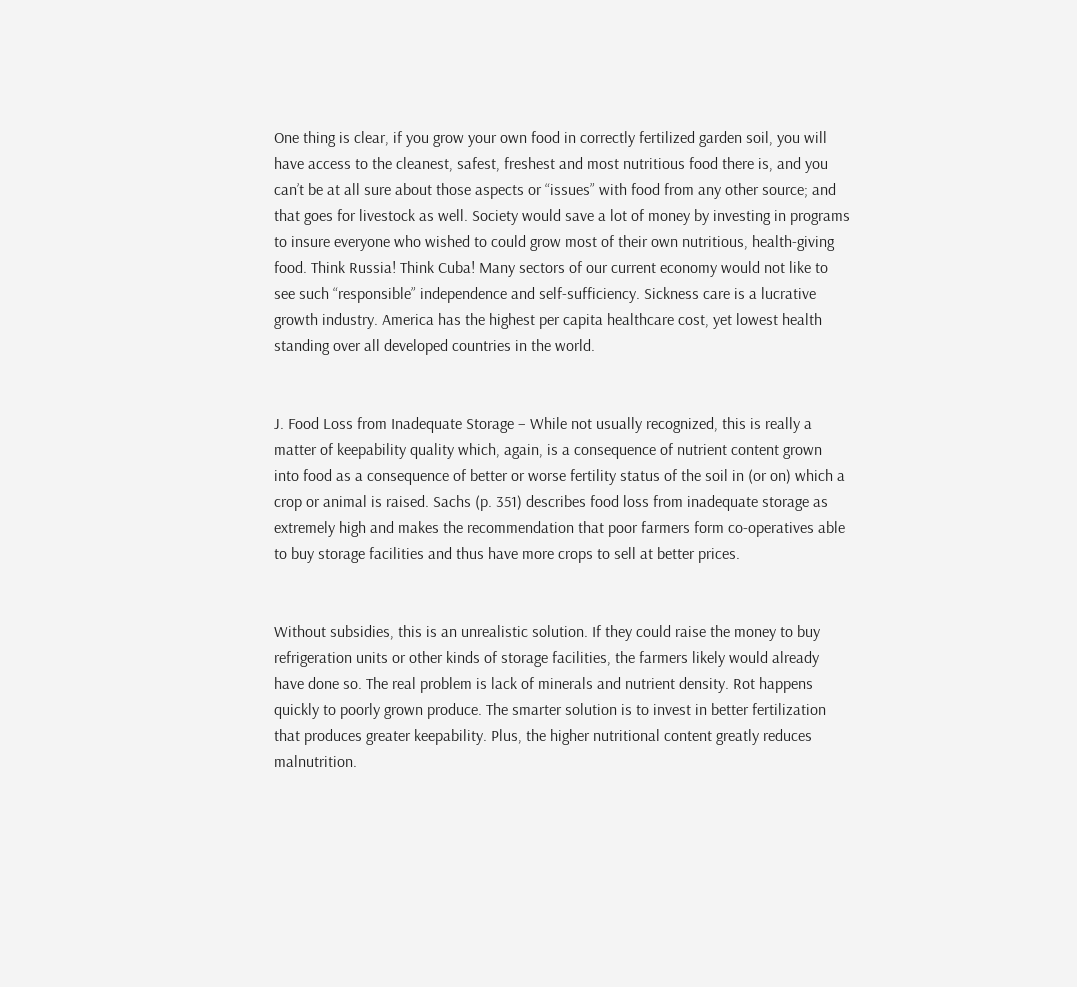One thing is clear, if you grow your own food in correctly fertilized garden soil, you will have access to the cleanest, safest, freshest and most nutritious food there is, and you can’t be at all sure about those aspects or “issues” with food from any other source; and that goes for livestock as well. Society would save a lot of money by investing in programs to insure everyone who wished to could grow most of their own nutritious, health-giving food. Think Russia! Think Cuba! Many sectors of our current economy would not like to see such “responsible” independence and self-sufficiency. Sickness care is a lucrative growth industry. America has the highest per capita healthcare cost, yet lowest health standing over all developed countries in the world.


J. Food Loss from Inadequate Storage – While not usually recognized, this is really a matter of keepability quality which, again, is a consequence of nutrient content grown into food as a consequence of better or worse fertility status of the soil in (or on) which a crop or animal is raised. Sachs (p. 351) describes food loss from inadequate storage as extremely high and makes the recommendation that poor farmers form co-operatives able to buy storage facilities and thus have more crops to sell at better prices.


Without subsidies, this is an unrealistic solution. If they could raise the money to buy refrigeration units or other kinds of storage facilities, the farmers likely would already have done so. The real problem is lack of minerals and nutrient density. Rot happens quickly to poorly grown produce. The smarter solution is to invest in better fertilization that produces greater keepability. Plus, the higher nutritional content greatly reduces malnutrition.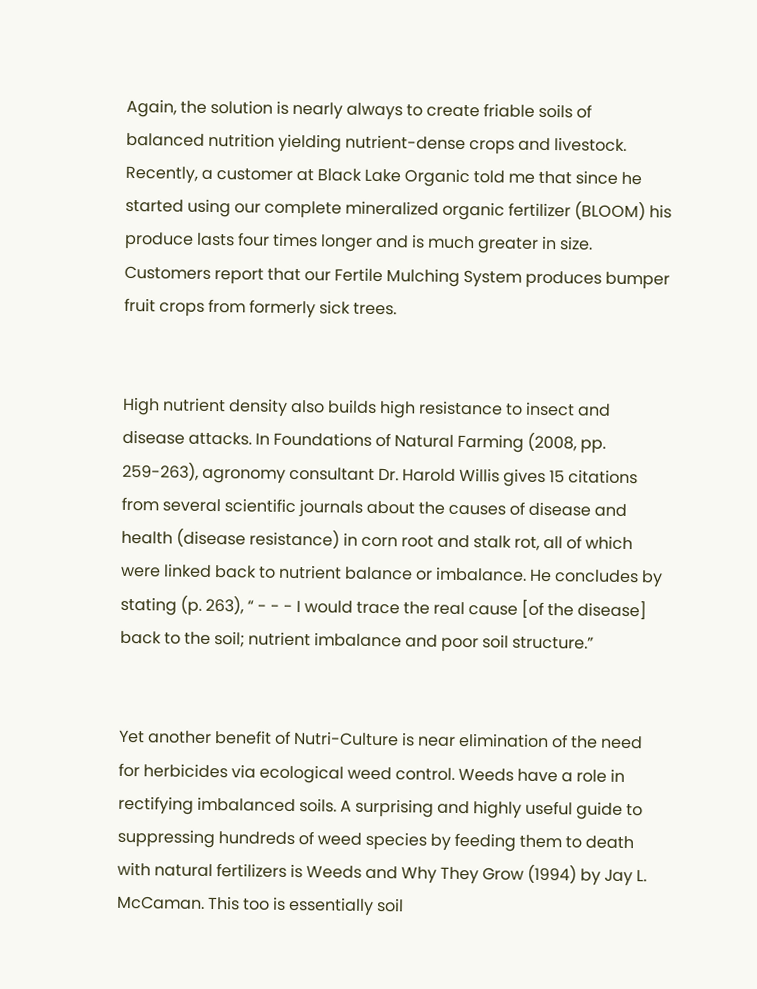Again, the solution is nearly always to create friable soils of balanced nutrition yielding nutrient-dense crops and livestock. Recently, a customer at Black Lake Organic told me that since he started using our complete mineralized organic fertilizer (BLOOM) his produce lasts four times longer and is much greater in size. Customers report that our Fertile Mulching System produces bumper fruit crops from formerly sick trees.


High nutrient density also builds high resistance to insect and disease attacks. In Foundations of Natural Farming (2008, pp. 259-263), agronomy consultant Dr. Harold Willis gives 15 citations from several scientific journals about the causes of disease and health (disease resistance) in corn root and stalk rot, all of which were linked back to nutrient balance or imbalance. He concludes by stating (p. 263), “ - - - I would trace the real cause [of the disease] back to the soil; nutrient imbalance and poor soil structure.”


Yet another benefit of Nutri-Culture is near elimination of the need for herbicides via ecological weed control. Weeds have a role in rectifying imbalanced soils. A surprising and highly useful guide to suppressing hundreds of weed species by feeding them to death with natural fertilizers is Weeds and Why They Grow (1994) by Jay L. McCaman. This too is essentially soil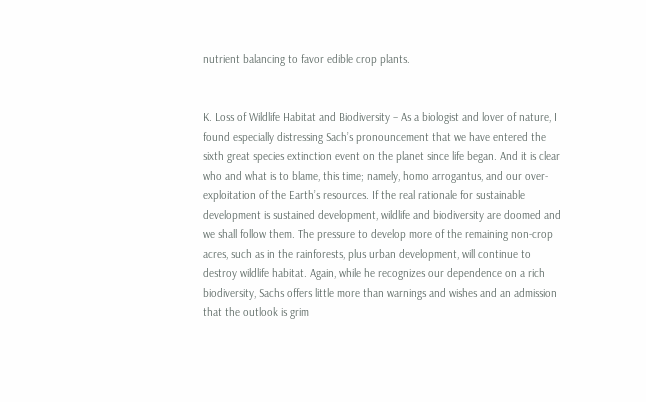nutrient balancing to favor edible crop plants.


K. Loss of Wildlife Habitat and Biodiversity – As a biologist and lover of nature, I found especially distressing Sach’s pronouncement that we have entered the sixth great species extinction event on the planet since life began. And it is clear who and what is to blame, this time; namely, homo arrogantus, and our over-exploitation of the Earth’s resources. If the real rationale for sustainable development is sustained development, wildlife and biodiversity are doomed and we shall follow them. The pressure to develop more of the remaining non-crop acres, such as in the rainforests, plus urban development, will continue to destroy wildlife habitat. Again, while he recognizes our dependence on a rich biodiversity, Sachs offers little more than warnings and wishes and an admission that the outlook is grim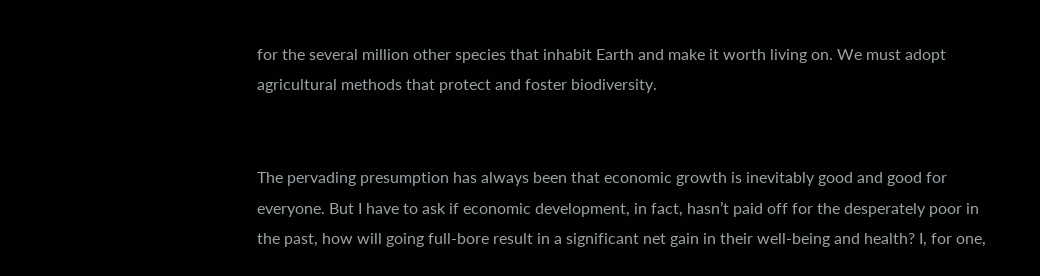for the several million other species that inhabit Earth and make it worth living on. We must adopt agricultural methods that protect and foster biodiversity.


The pervading presumption has always been that economic growth is inevitably good and good for everyone. But I have to ask if economic development, in fact, hasn’t paid off for the desperately poor in the past, how will going full-bore result in a significant net gain in their well-being and health? I, for one,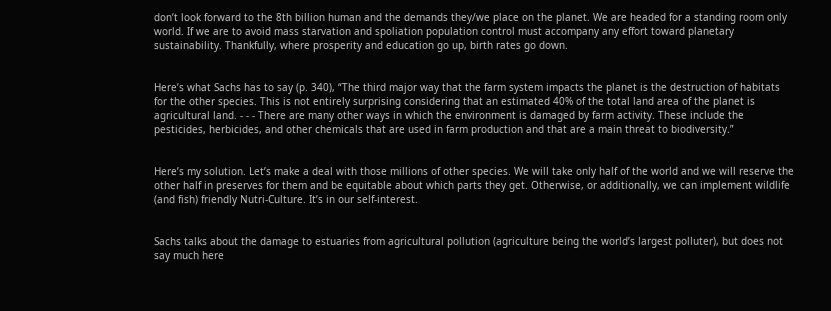don’t look forward to the 8th billion human and the demands they/we place on the planet. We are headed for a standing room only world. If we are to avoid mass starvation and spoliation population control must accompany any effort toward planetary sustainability. Thankfully, where prosperity and education go up, birth rates go down.


Here’s what Sachs has to say (p. 340), “The third major way that the farm system impacts the planet is the destruction of habitats for the other species. This is not entirely surprising considering that an estimated 40% of the total land area of the planet is agricultural land. - - - There are many other ways in which the environment is damaged by farm activity. These include the pesticides, herbicides, and other chemicals that are used in farm production and that are a main threat to biodiversity.”


Here’s my solution. Let’s make a deal with those millions of other species. We will take only half of the world and we will reserve the other half in preserves for them and be equitable about which parts they get. Otherwise, or additionally, we can implement wildlife (and fish) friendly Nutri-Culture. It’s in our self-interest.


Sachs talks about the damage to estuaries from agricultural pollution (agriculture being the world’s largest polluter), but does not say much here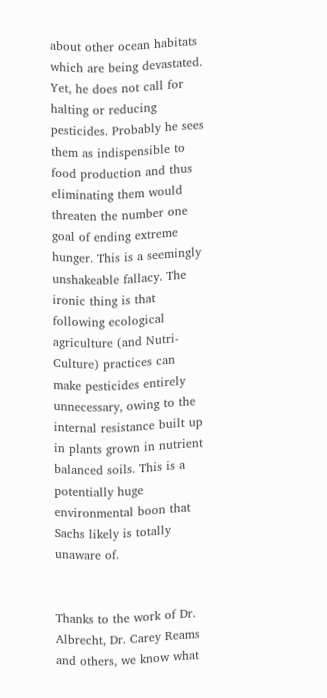about other ocean habitats which are being devastated. Yet, he does not call for halting or reducing pesticides. Probably he sees them as indispensible to food production and thus eliminating them would threaten the number one goal of ending extreme hunger. This is a seemingly unshakeable fallacy. The ironic thing is that following ecological agriculture (and Nutri-Culture) practices can make pesticides entirely unnecessary, owing to the internal resistance built up in plants grown in nutrient balanced soils. This is a potentially huge environmental boon that Sachs likely is totally unaware of.


Thanks to the work of Dr. Albrecht, Dr. Carey Reams and others, we know what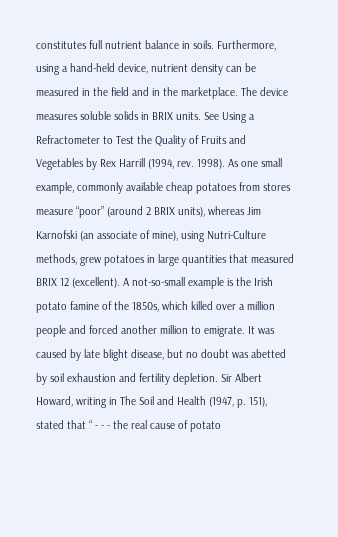constitutes full nutrient balance in soils. Furthermore, using a hand-held device, nutrient density can be measured in the field and in the marketplace. The device measures soluble solids in BRIX units. See Using a Refractometer to Test the Quality of Fruits and Vegetables by Rex Harrill (1994, rev. 1998). As one small example, commonly available cheap potatoes from stores measure “poor” (around 2 BRIX units), whereas Jim Karnofski (an associate of mine), using Nutri-Culture methods, grew potatoes in large quantities that measured BRIX 12 (excellent). A not-so-small example is the Irish potato famine of the 1850s, which killed over a million people and forced another million to emigrate. It was caused by late blight disease, but no doubt was abetted by soil exhaustion and fertility depletion. Sir Albert Howard, writing in The Soil and Health (1947, p. 151), stated that “ - - - the real cause of potato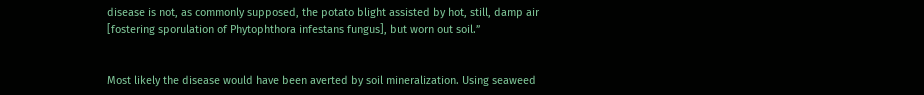disease is not, as commonly supposed, the potato blight assisted by hot, still, damp air [fostering sporulation of Phytophthora infestans fungus], but worn out soil.”


Most likely the disease would have been averted by soil mineralization. Using seaweed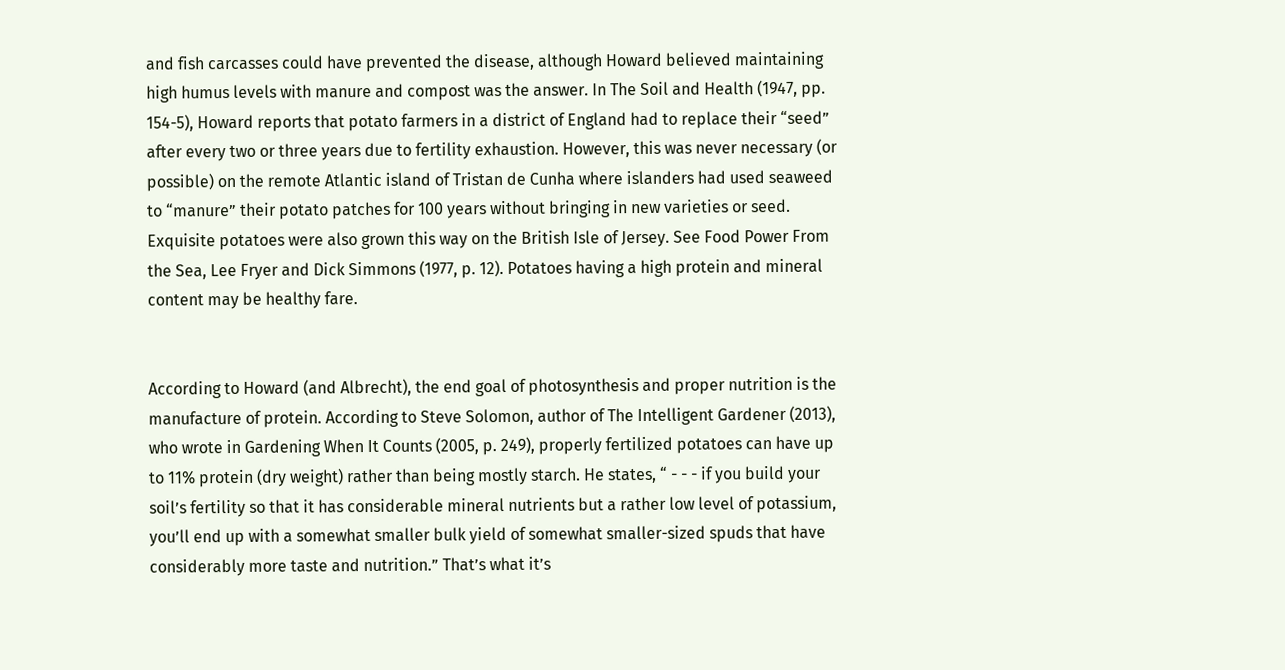and fish carcasses could have prevented the disease, although Howard believed maintaining high humus levels with manure and compost was the answer. In The Soil and Health (1947, pp. 154-5), Howard reports that potato farmers in a district of England had to replace their “seed” after every two or three years due to fertility exhaustion. However, this was never necessary (or possible) on the remote Atlantic island of Tristan de Cunha where islanders had used seaweed to “manure” their potato patches for 100 years without bringing in new varieties or seed. Exquisite potatoes were also grown this way on the British Isle of Jersey. See Food Power From the Sea, Lee Fryer and Dick Simmons (1977, p. 12). Potatoes having a high protein and mineral content may be healthy fare.


According to Howard (and Albrecht), the end goal of photosynthesis and proper nutrition is the manufacture of protein. According to Steve Solomon, author of The Intelligent Gardener (2013), who wrote in Gardening When It Counts (2005, p. 249), properly fertilized potatoes can have up to 11% protein (dry weight) rather than being mostly starch. He states, “ - - - if you build your soil’s fertility so that it has considerable mineral nutrients but a rather low level of potassium, you’ll end up with a somewhat smaller bulk yield of somewhat smaller-sized spuds that have considerably more taste and nutrition.” That’s what it’s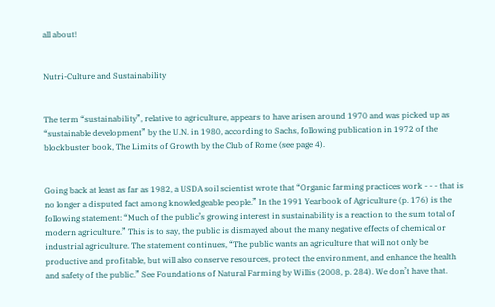all about!


Nutri-Culture and Sustainability


The term “sustainability”, relative to agriculture, appears to have arisen around 1970 and was picked up as “sustainable development” by the U.N. in 1980, according to Sachs, following publication in 1972 of the blockbuster book, The Limits of Growth by the Club of Rome (see page 4).


Going back at least as far as 1982, a USDA soil scientist wrote that “Organic farming practices work - - - that is no longer a disputed fact among knowledgeable people.” In the 1991 Yearbook of Agriculture (p. 176) is the following statement: “Much of the public’s growing interest in sustainability is a reaction to the sum total of modern agriculture.” This is to say, the public is dismayed about the many negative effects of chemical or industrial agriculture. The statement continues, “The public wants an agriculture that will not only be productive and profitable, but will also conserve resources, protect the environment, and enhance the health and safety of the public.” See Foundations of Natural Farming by Willis (2008, p. 284). We don’t have that.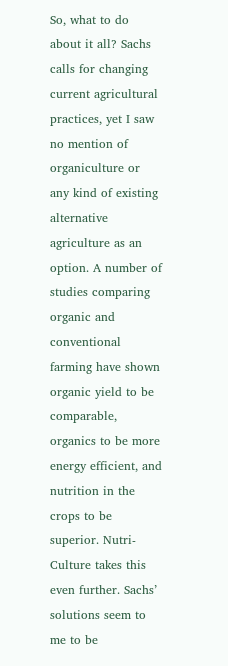So, what to do about it all? Sachs calls for changing current agricultural practices, yet I saw no mention of organiculture or any kind of existing alternative agriculture as an option. A number of studies comparing organic and conventional farming have shown organic yield to be comparable, organics to be more energy efficient, and nutrition in the crops to be superior. Nutri-Culture takes this even further. Sachs’ solutions seem to me to be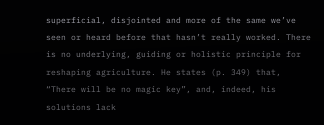superficial, disjointed and more of the same we’ve seen or heard before that hasn’t really worked. There is no underlying, guiding or holistic principle for reshaping agriculture. He states (p. 349) that, “There will be no magic key”, and, indeed, his solutions lack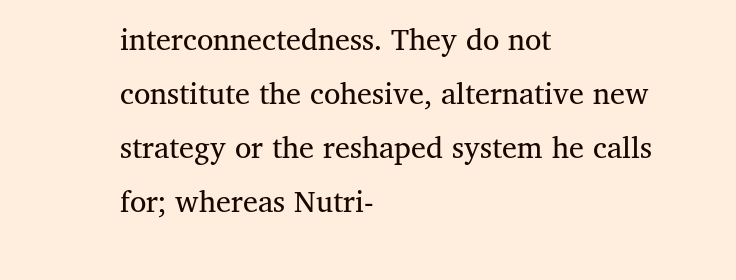interconnectedness. They do not constitute the cohesive, alternative new strategy or the reshaped system he calls for; whereas Nutri-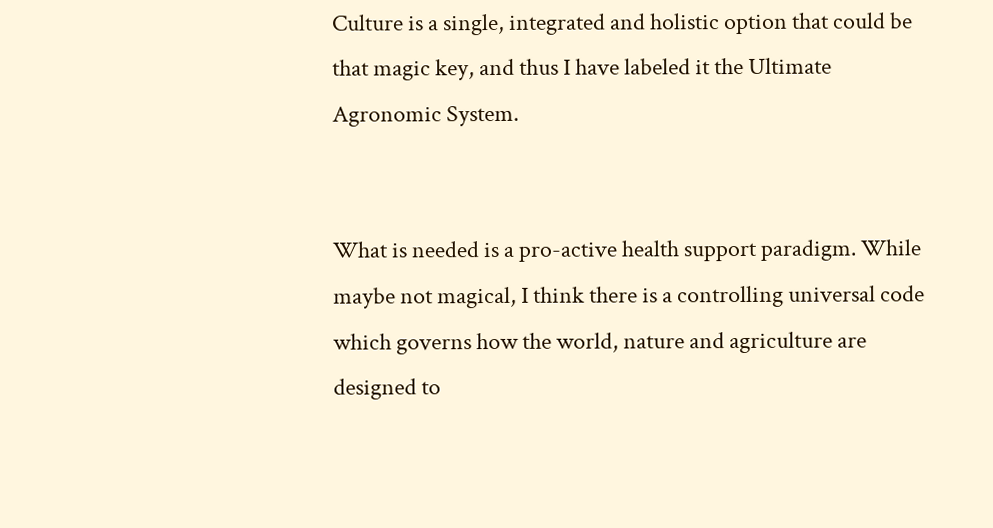Culture is a single, integrated and holistic option that could be that magic key, and thus I have labeled it the Ultimate Agronomic System.


What is needed is a pro-active health support paradigm. While maybe not magical, I think there is a controlling universal code which governs how the world, nature and agriculture are designed to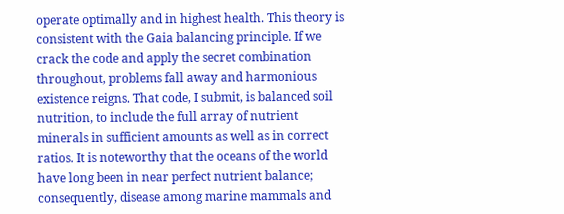operate optimally and in highest health. This theory is consistent with the Gaia balancing principle. If we crack the code and apply the secret combination throughout, problems fall away and harmonious existence reigns. That code, I submit, is balanced soil nutrition, to include the full array of nutrient minerals in sufficient amounts as well as in correct ratios. It is noteworthy that the oceans of the world have long been in near perfect nutrient balance; consequently, disease among marine mammals and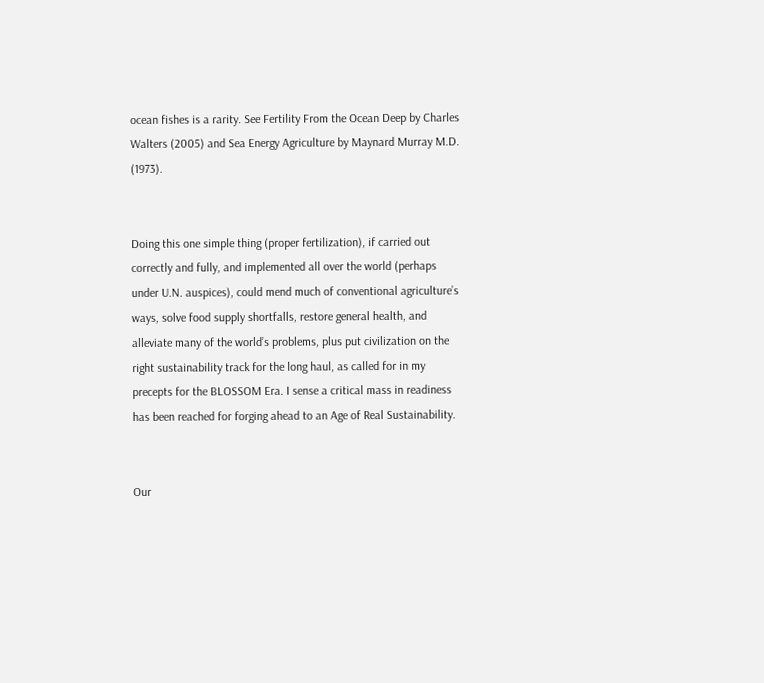ocean fishes is a rarity. See Fertility From the Ocean Deep by Charles Walters (2005) and Sea Energy Agriculture by Maynard Murray M.D. (1973).


Doing this one simple thing (proper fertilization), if carried out correctly and fully, and implemented all over the world (perhaps under U.N. auspices), could mend much of conventional agriculture’s ways, solve food supply shortfalls, restore general health, and alleviate many of the world’s problems, plus put civilization on the right sustainability track for the long haul, as called for in my precepts for the BLOSSOM Era. I sense a critical mass in readiness has been reached for forging ahead to an Age of Real Sustainability.


Our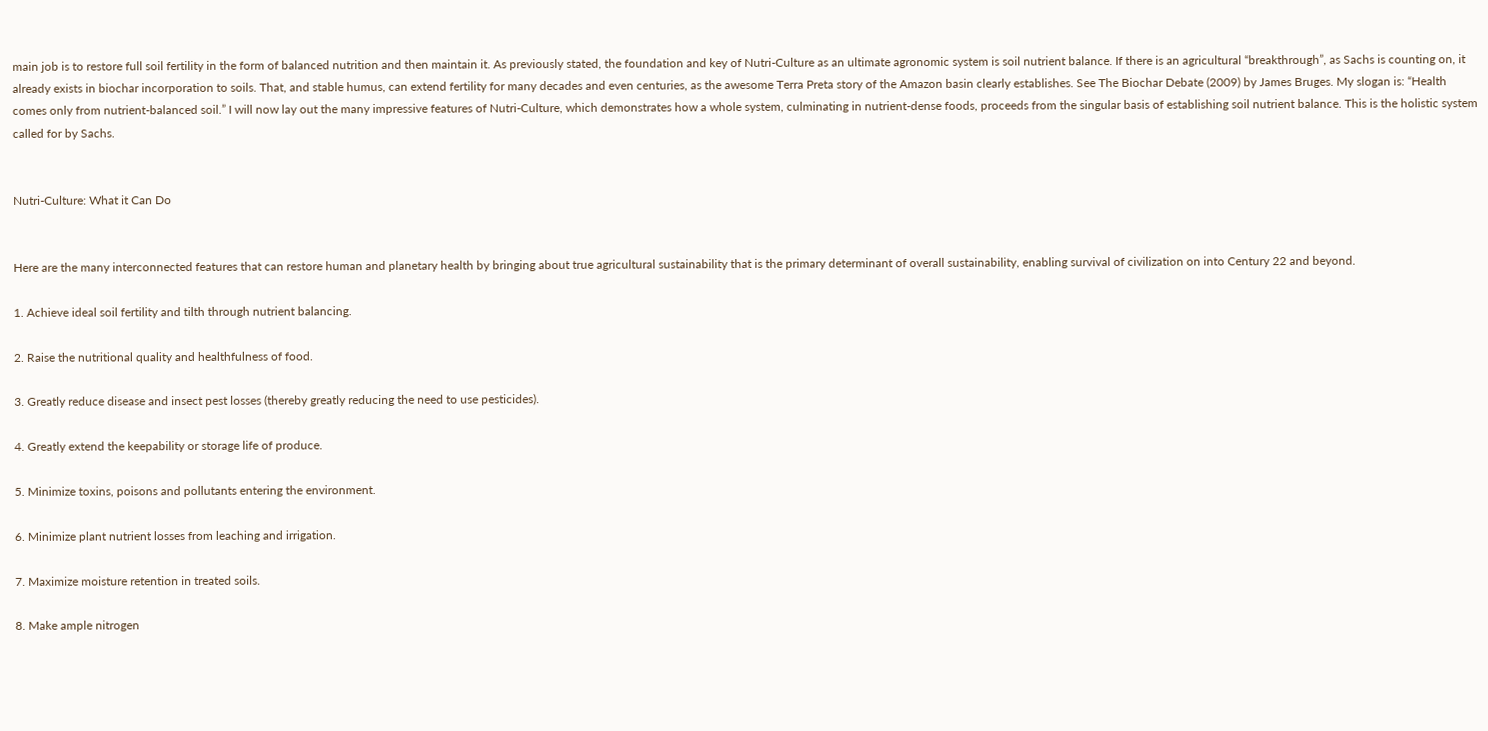main job is to restore full soil fertility in the form of balanced nutrition and then maintain it. As previously stated, the foundation and key of Nutri-Culture as an ultimate agronomic system is soil nutrient balance. If there is an agricultural “breakthrough”, as Sachs is counting on, it already exists in biochar incorporation to soils. That, and stable humus, can extend fertility for many decades and even centuries, as the awesome Terra Preta story of the Amazon basin clearly establishes. See The Biochar Debate (2009) by James Bruges. My slogan is: “Health comes only from nutrient-balanced soil.” I will now lay out the many impressive features of Nutri-Culture, which demonstrates how a whole system, culminating in nutrient-dense foods, proceeds from the singular basis of establishing soil nutrient balance. This is the holistic system called for by Sachs.


Nutri-Culture: What it Can Do


Here are the many interconnected features that can restore human and planetary health by bringing about true agricultural sustainability that is the primary determinant of overall sustainability, enabling survival of civilization on into Century 22 and beyond.

1. Achieve ideal soil fertility and tilth through nutrient balancing.

2. Raise the nutritional quality and healthfulness of food.

3. Greatly reduce disease and insect pest losses (thereby greatly reducing the need to use pesticides).

4. Greatly extend the keepability or storage life of produce.

5. Minimize toxins, poisons and pollutants entering the environment.

6. Minimize plant nutrient losses from leaching and irrigation.

7. Maximize moisture retention in treated soils.

8. Make ample nitrogen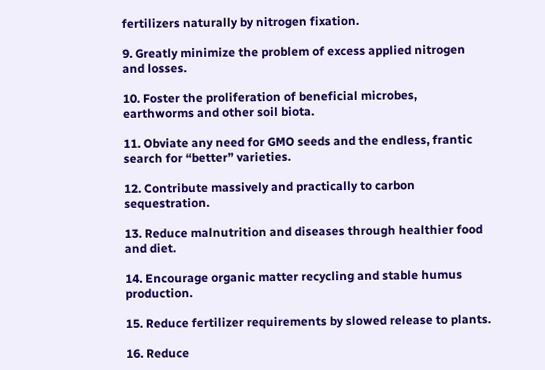fertilizers naturally by nitrogen fixation.

9. Greatly minimize the problem of excess applied nitrogen and losses.

10. Foster the proliferation of beneficial microbes, earthworms and other soil biota.

11. Obviate any need for GMO seeds and the endless, frantic search for “better” varieties.

12. Contribute massively and practically to carbon sequestration.

13. Reduce malnutrition and diseases through healthier food and diet.

14. Encourage organic matter recycling and stable humus production.

15. Reduce fertilizer requirements by slowed release to plants.

16. Reduce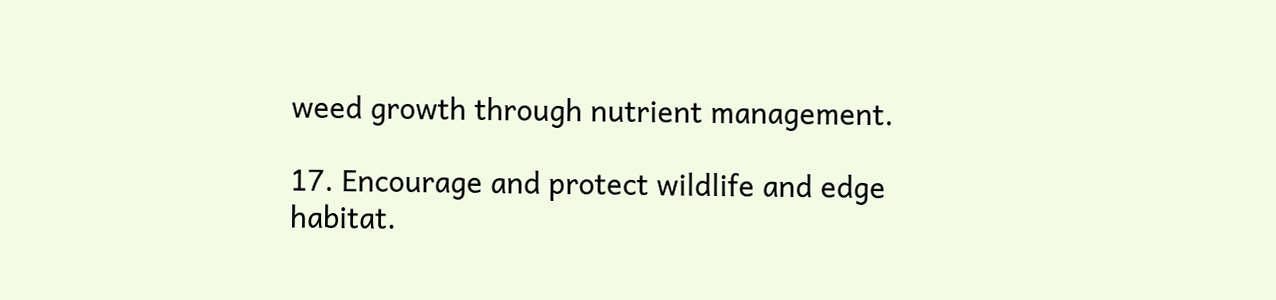weed growth through nutrient management.

17. Encourage and protect wildlife and edge habitat.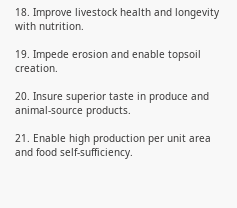18. Improve livestock health and longevity with nutrition.

19. Impede erosion and enable topsoil creation.

20. Insure superior taste in produce and animal-source products.

21. Enable high production per unit area and food self-sufficiency.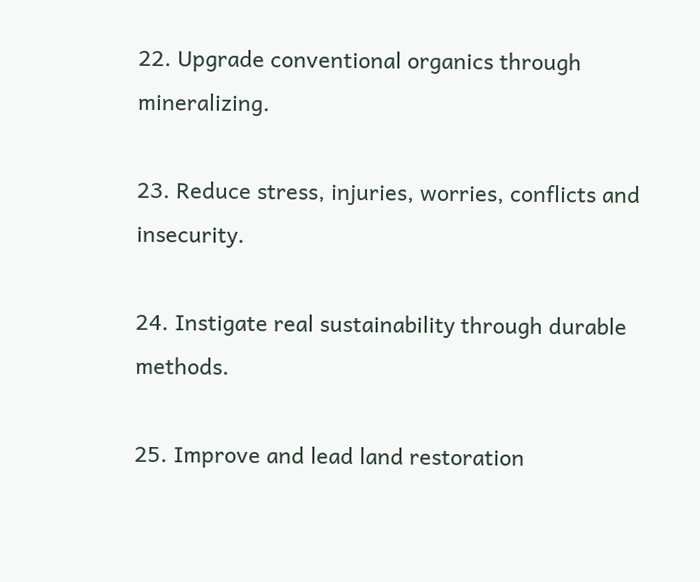22. Upgrade conventional organics through mineralizing.

23. Reduce stress, injuries, worries, conflicts and insecurity.

24. Instigate real sustainability through durable methods.

25. Improve and lead land restoration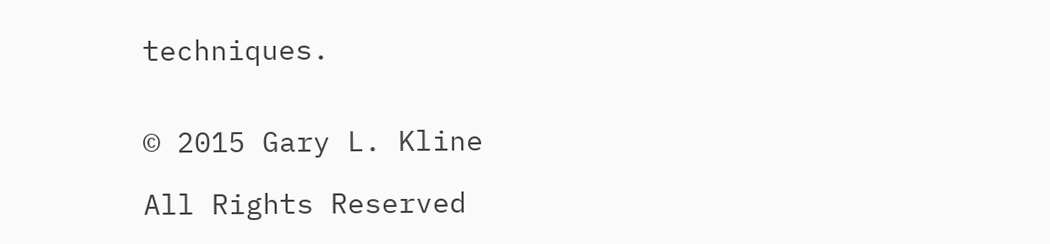techniques.


© 2015 Gary L. Kline

All Rights Reserved